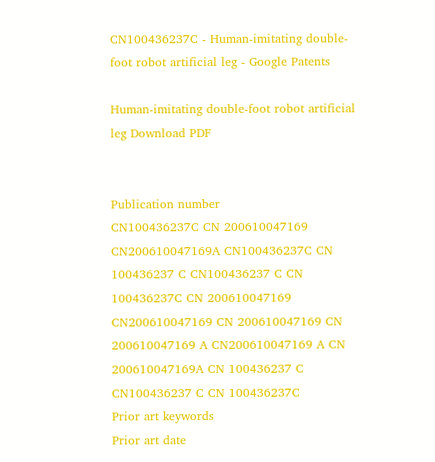CN100436237C - Human-imitating double-foot robot artificial leg - Google Patents

Human-imitating double-foot robot artificial leg Download PDF


Publication number
CN100436237C CN 200610047169 CN200610047169A CN100436237C CN 100436237 C CN100436237 C CN 100436237C CN 200610047169 CN200610047169 CN 200610047169 CN 200610047169 A CN200610047169 A CN 200610047169A CN 100436237 C CN100436237 C CN 100436237C
Prior art keywords
Prior art date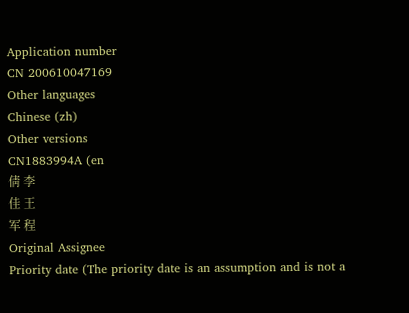Application number
CN 200610047169
Other languages
Chinese (zh)
Other versions
CN1883994A (en
倩 李
佳 王
军 程
Original Assignee
Priority date (The priority date is an assumption and is not a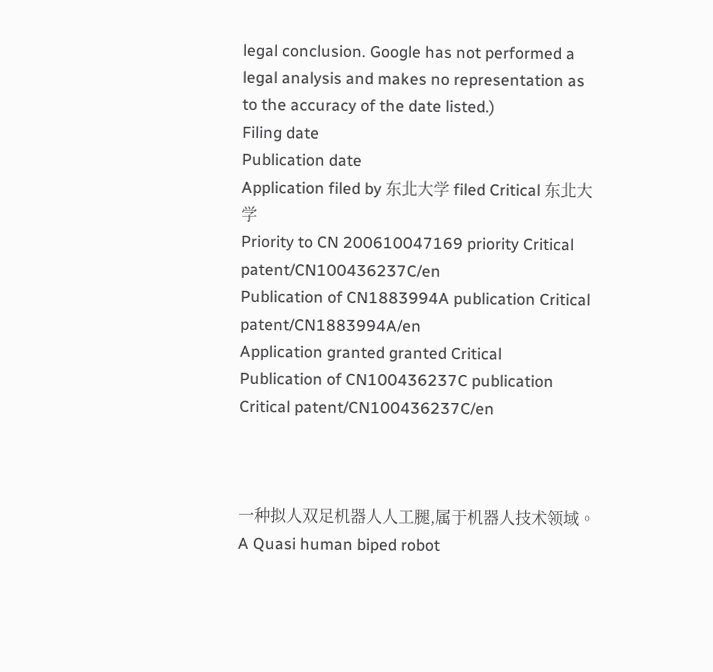legal conclusion. Google has not performed a legal analysis and makes no representation as to the accuracy of the date listed.)
Filing date
Publication date
Application filed by 东北大学 filed Critical 东北大学
Priority to CN 200610047169 priority Critical patent/CN100436237C/en
Publication of CN1883994A publication Critical patent/CN1883994A/en
Application granted granted Critical
Publication of CN100436237C publication Critical patent/CN100436237C/en



一种拟人双足机器人人工腿,属于机器人技术领域。 A Quasi human biped robot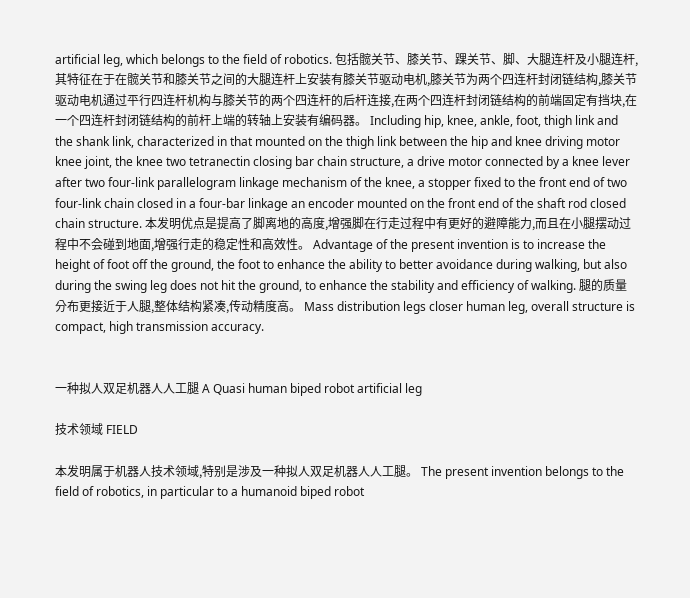artificial leg, which belongs to the field of robotics. 包括髋关节、膝关节、踝关节、脚、大腿连杆及小腿连杆,其特征在于在髋关节和膝关节之间的大腿连杆上安装有膝关节驱动电机,膝关节为两个四连杆封闭链结构,膝关节驱动电机通过平行四连杆机构与膝关节的两个四连杆的后杆连接,在两个四连杆封闭链结构的前端固定有挡块,在一个四连杆封闭链结构的前杆上端的转轴上安装有编码器。 Including hip, knee, ankle, foot, thigh link and the shank link, characterized in that mounted on the thigh link between the hip and knee driving motor knee joint, the knee two tetranectin closing bar chain structure, a drive motor connected by a knee lever after two four-link parallelogram linkage mechanism of the knee, a stopper fixed to the front end of two four-link chain closed in a four-bar linkage an encoder mounted on the front end of the shaft rod closed chain structure. 本发明优点是提高了脚离地的高度,增强脚在行走过程中有更好的避障能力,而且在小腿摆动过程中不会碰到地面,增强行走的稳定性和高效性。 Advantage of the present invention is to increase the height of foot off the ground, the foot to enhance the ability to better avoidance during walking, but also during the swing leg does not hit the ground, to enhance the stability and efficiency of walking. 腿的质量分布更接近于人腿,整体结构紧凑,传动精度高。 Mass distribution legs closer human leg, overall structure is compact, high transmission accuracy.


一种拟人双足机器人人工腿 A Quasi human biped robot artificial leg

技术领域 FIELD

本发明属于机器人技术领域,特别是涉及一种拟人双足机器人人工腿。 The present invention belongs to the field of robotics, in particular to a humanoid biped robot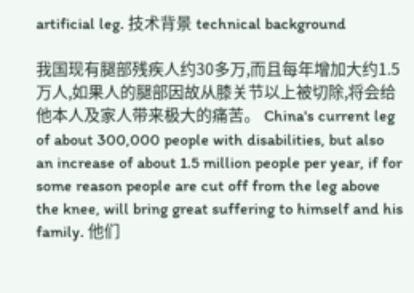artificial leg. 技术背景 technical background

我国现有腿部残疾人约30多万,而且每年增加大约1.5万人,如果人的腿部因故从膝关节以上被切除,将会给他本人及家人带来极大的痛苦。 China's current leg of about 300,000 people with disabilities, but also an increase of about 1.5 million people per year, if for some reason people are cut off from the leg above the knee, will bring great suffering to himself and his family. 他们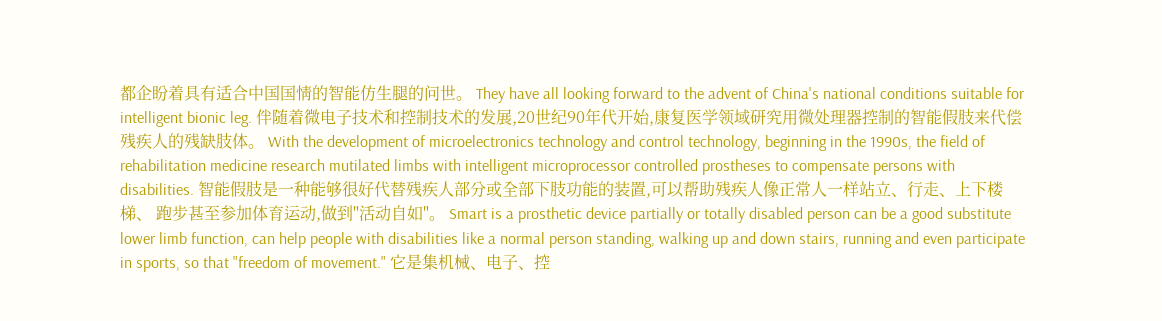都企盼着具有适合中国国情的智能仿生腿的问世。 They have all looking forward to the advent of China's national conditions suitable for intelligent bionic leg. 伴随着微电子技术和控制技术的发展,20世纪90年代开始,康复医学领域研究用微处理器控制的智能假肢来代偿残疾人的残缺肢体。 With the development of microelectronics technology and control technology, beginning in the 1990s, the field of rehabilitation medicine research mutilated limbs with intelligent microprocessor controlled prostheses to compensate persons with disabilities. 智能假肢是一种能够很好代替残疾人部分或全部下肢功能的装置,可以帮助残疾人像正常人一样站立、行走、上下楼梯、 跑步甚至参加体育运动,做到"活动自如"。 Smart is a prosthetic device partially or totally disabled person can be a good substitute lower limb function, can help people with disabilities like a normal person standing, walking up and down stairs, running and even participate in sports, so that "freedom of movement." 它是集机械、电子、控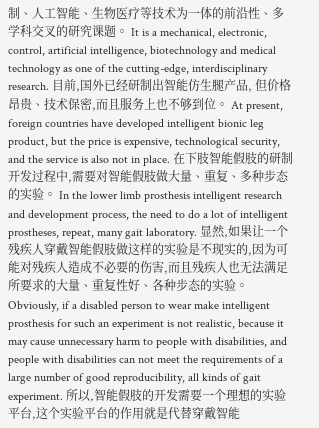制、人工智能、生物医疗等技术为一体的前沿性、多学科交叉的研究课题。 It is a mechanical, electronic, control, artificial intelligence, biotechnology and medical technology as one of the cutting-edge, interdisciplinary research. 目前,国外已经研制出智能仿生腿产品, 但价格昂贵、技术保密,而且服务上也不够到位。 At present, foreign countries have developed intelligent bionic leg product, but the price is expensive, technological security, and the service is also not in place. 在下肢智能假肢的研制开发过程中,需要对智能假肢做大量、重复、多种步态的实验。 In the lower limb prosthesis intelligent research and development process, the need to do a lot of intelligent prostheses, repeat, many gait laboratory. 显然,如果让一个残疾人穿戴智能假肢做这样的实验是不现实的,因为可能对残疾人造成不必要的伤害,而且残疾人也无法满足所要求的大量、重复性好、各种步态的实验。 Obviously, if a disabled person to wear make intelligent prosthesis for such an experiment is not realistic, because it may cause unnecessary harm to people with disabilities, and people with disabilities can not meet the requirements of a large number of good reproducibility, all kinds of gait experiment. 所以,智能假肢的开发需要一个理想的实验平台,这个实验平台的作用就是代替穿戴智能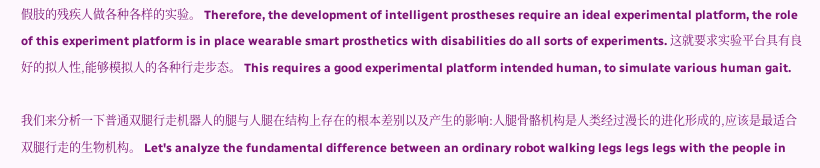假肢的残疾人做各种各样的实验。 Therefore, the development of intelligent prostheses require an ideal experimental platform, the role of this experiment platform is in place wearable smart prosthetics with disabilities do all sorts of experiments. 这就要求实验平台具有良好的拟人性,能够模拟人的各种行走步态。 This requires a good experimental platform intended human, to simulate various human gait.

我们来分析一下普通双腿行走机器人的腿与人腿在结构上存在的根本差别以及产生的影响:人腿骨骼机构是人类经过漫长的进化形成的,应该是最适合双腿行走的生物机构。 Let's analyze the fundamental difference between an ordinary robot walking legs legs legs with the people in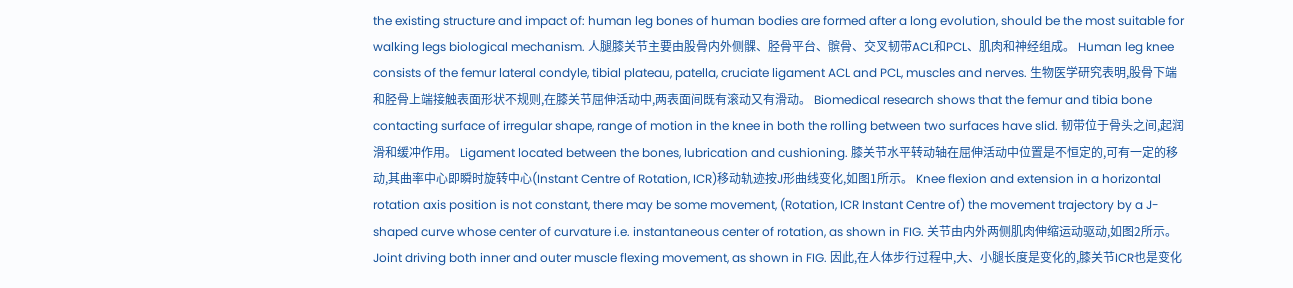the existing structure and impact of: human leg bones of human bodies are formed after a long evolution, should be the most suitable for walking legs biological mechanism. 人腿膝关节主要由股骨内外侧髁、胫骨平台、髌骨、交叉韧带ACL和PCL、肌肉和神经组成。 Human leg knee consists of the femur lateral condyle, tibial plateau, patella, cruciate ligament ACL and PCL, muscles and nerves. 生物医学研究表明,股骨下端和胫骨上端接触表面形状不规则,在膝关节屈伸活动中,两表面间既有滚动又有滑动。 Biomedical research shows that the femur and tibia bone contacting surface of irregular shape, range of motion in the knee in both the rolling between two surfaces have slid. 韧带位于骨头之间,起润滑和缓冲作用。 Ligament located between the bones, lubrication and cushioning. 膝关节水平转动轴在屈伸活动中位置是不恒定的,可有一定的移动,其曲率中心即瞬时旋转中心(Instant Centre of Rotation, ICR)移动轨迹按J形曲线变化,如图1所示。 Knee flexion and extension in a horizontal rotation axis position is not constant, there may be some movement, (Rotation, ICR Instant Centre of) the movement trajectory by a J-shaped curve whose center of curvature i.e. instantaneous center of rotation, as shown in FIG. 关节由内外两侧肌肉伸缩运动驱动,如图2所示。 Joint driving both inner and outer muscle flexing movement, as shown in FIG. 因此,在人体步行过程中,大、小腿长度是变化的,膝关节ICR也是变化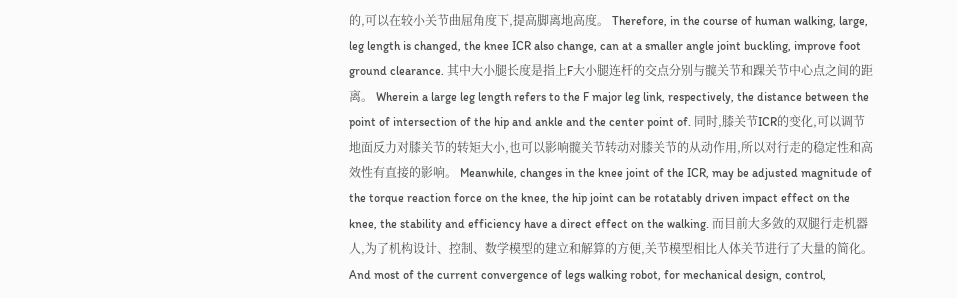的,可以在较小关节曲屈角度下,提高脚离地高度。 Therefore, in the course of human walking, large, leg length is changed, the knee ICR also change, can at a smaller angle joint buckling, improve foot ground clearance. 其中大小腿长度是指上F大小腿连杆的交点分别与髋关节和踝关节中心点之间的距离。 Wherein a large leg length refers to the F major leg link, respectively, the distance between the point of intersection of the hip and ankle and the center point of. 同时,膝关节ICR的变化,可以调节地面反力对膝关节的转矩大小,也可以影响髋关节转动对膝关节的从动作用,所以对行走的稳定性和高效性有直接的影响。 Meanwhile, changes in the knee joint of the ICR, may be adjusted magnitude of the torque reaction force on the knee, the hip joint can be rotatably driven impact effect on the knee, the stability and efficiency have a direct effect on the walking. 而目前大多敛的双腿行走机器人,为了机构设计、控制、数学模型的建立和解算的方便,关节模型相比人体关节进行了大量的简化。 And most of the current convergence of legs walking robot, for mechanical design, control,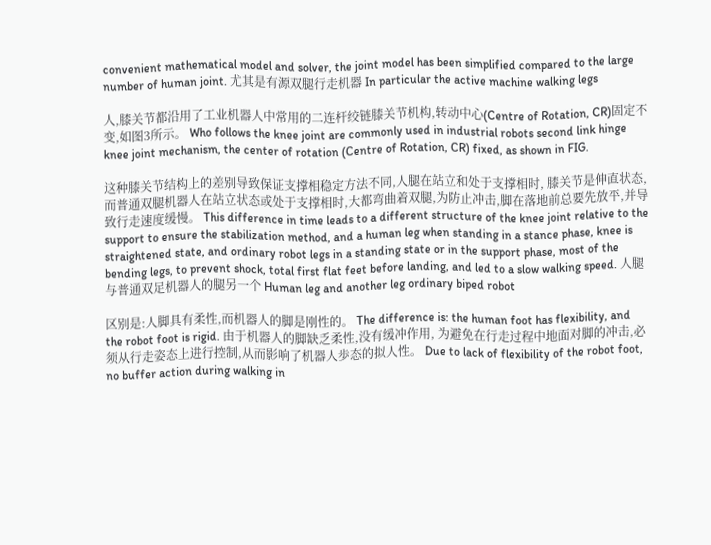convenient mathematical model and solver, the joint model has been simplified compared to the large number of human joint. 尤其是有源双腿行走机器 In particular the active machine walking legs

人,膝关节都沿用了工业机器人中常用的二连杆绞链膝关节机构,转动中心(Centre of Rotation, CR)固定不变,如图3所示。 Who follows the knee joint are commonly used in industrial robots second link hinge knee joint mechanism, the center of rotation (Centre of Rotation, CR) fixed, as shown in FIG.

这种膝关节结构上的差别导致保证支撑相稳定方法不同,人腿在站立和处于支撑相时, 膝关节是伸直状态,而普通双腿机器人在站立状态或处于支撑相时,大都弯曲着双腿,为防止冲击,脚在落地前总要先放平,并导致行走速度缓慢。 This difference in time leads to a different structure of the knee joint relative to the support to ensure the stabilization method, and a human leg when standing in a stance phase, knee is straightened state, and ordinary robot legs in a standing state or in the support phase, most of the bending legs, to prevent shock, total first flat feet before landing, and led to a slow walking speed. 人腿与普通双足机器人的腿另一个 Human leg and another leg ordinary biped robot

区别是:人脚具有柔性,而机器人的脚是刚性的。 The difference is: the human foot has flexibility, and the robot foot is rigid. 由于机器人的脚缺乏柔性,没有缓冲作用, 为避免在行走过程中地面对脚的冲击,必须从行走姿态上进行控制,从而影响了机器人歩态的拟人性。 Due to lack of flexibility of the robot foot, no buffer action during walking in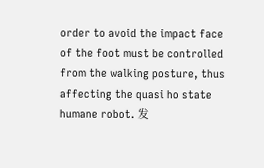order to avoid the impact face of the foot must be controlled from the walking posture, thus affecting the quasi ho state humane robot. 发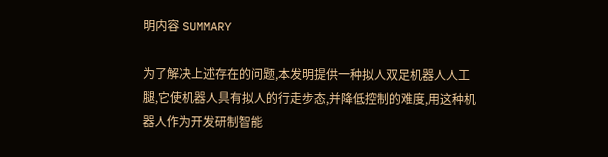明内容 SUMMARY

为了解决上述存在的问题,本发明提供一种拟人双足机器人人工腿,它使机器人具有拟人的行走步态,并降低控制的难度,用这种机器人作为开发研制智能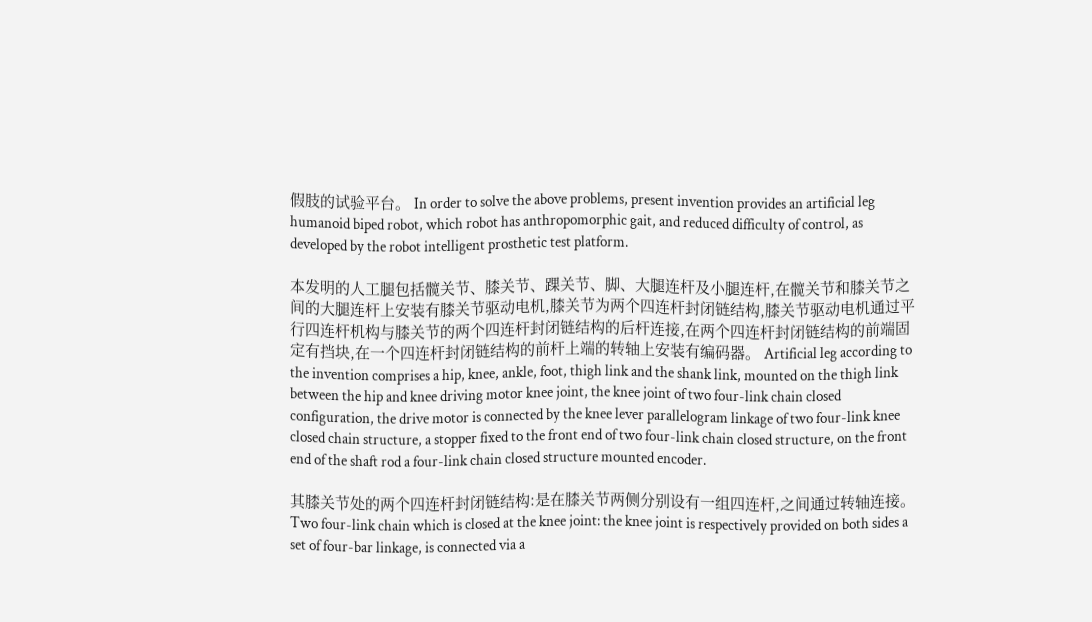假肢的试验平台。 In order to solve the above problems, present invention provides an artificial leg humanoid biped robot, which robot has anthropomorphic gait, and reduced difficulty of control, as developed by the robot intelligent prosthetic test platform.

本发明的人工腿包括髋关节、膝关节、踝关节、脚、大腿连杆及小腿连杆,在髋关节和膝关节之间的大腿连杆上安装有膝关节驱动电机,膝关节为两个四连杆封闭链结构,膝关节驱动电机通过平行四连杆机构与膝关节的两个四连杆封闭链结构的后杆连接,在两个四连杆封闭链结构的前端固定有挡块,在一个四连杆封闭链结构的前杆上端的转轴上安装有编码器。 Artificial leg according to the invention comprises a hip, knee, ankle, foot, thigh link and the shank link, mounted on the thigh link between the hip and knee driving motor knee joint, the knee joint of two four-link chain closed configuration, the drive motor is connected by the knee lever parallelogram linkage of two four-link knee closed chain structure, a stopper fixed to the front end of two four-link chain closed structure, on the front end of the shaft rod a four-link chain closed structure mounted encoder.

其膝关节处的两个四连杆封闭链结构:是在膝关节两侧分别设有一组四连杆,之间通过转轴连接。 Two four-link chain which is closed at the knee joint: the knee joint is respectively provided on both sides a set of four-bar linkage, is connected via a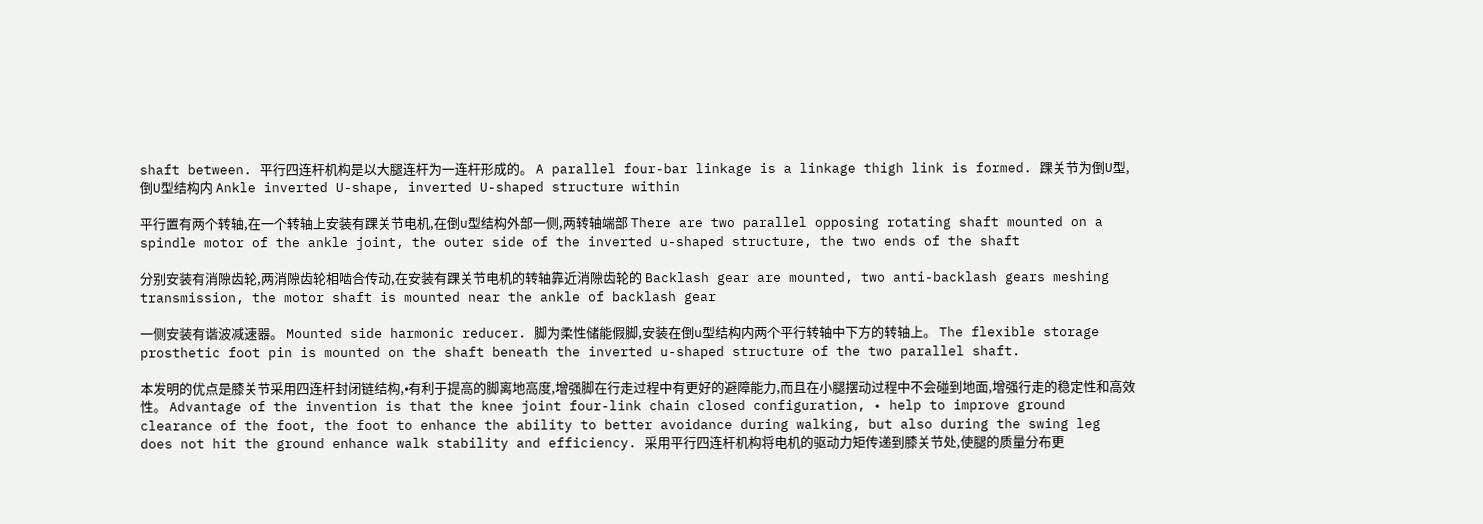shaft between. 平行四连杆机构是以大腿连杆为一连杆形成的。 A parallel four-bar linkage is a linkage thigh link is formed. 踝关节为倒U型,倒U型结构内 Ankle inverted U-shape, inverted U-shaped structure within

平行置有两个转轴,在一个转轴上安装有踝关节电机,在倒u型结构外部一侧,两转轴端部 There are two parallel opposing rotating shaft mounted on a spindle motor of the ankle joint, the outer side of the inverted u-shaped structure, the two ends of the shaft

分别安装有消隙齿轮,两消隙齿轮相啮合传动,在安装有踝关节电机的转轴靠近消隙齿轮的 Backlash gear are mounted, two anti-backlash gears meshing transmission, the motor shaft is mounted near the ankle of backlash gear

一侧安装有谐波减速器。 Mounted side harmonic reducer. 脚为柔性储能假脚,安装在倒u型结构内两个平行转轴中下方的转轴上。 The flexible storage prosthetic foot pin is mounted on the shaft beneath the inverted u-shaped structure of the two parallel shaft.

本发明的优点是膝关节采用四连杆封闭链结构,•有利于提高的脚离地高度,增强脚在行走过程中有更好的避障能力,而且在小腿摆动过程中不会碰到地面,增强行走的稳定性和高效性。 Advantage of the invention is that the knee joint four-link chain closed configuration, • help to improve ground clearance of the foot, the foot to enhance the ability to better avoidance during walking, but also during the swing leg does not hit the ground enhance walk stability and efficiency. 采用平行四连杆机构将电机的驱动力矩传递到膝关节处,使腿的质量分布更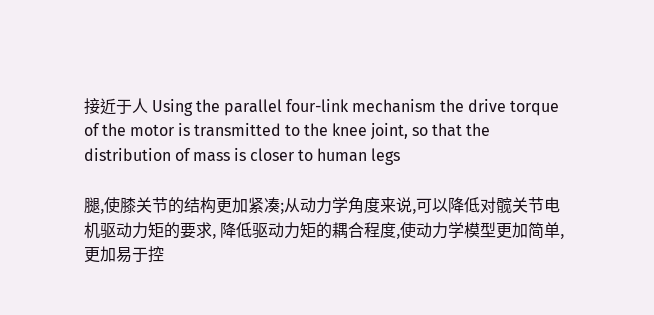接近于人 Using the parallel four-link mechanism the drive torque of the motor is transmitted to the knee joint, so that the distribution of mass is closer to human legs

腿,使膝关节的结构更加紧凑;从动力学角度来说,可以降低对髋关节电机驱动力矩的要求, 降低驱动力矩的耦合程度,使动力学模型更加简单,更加易于控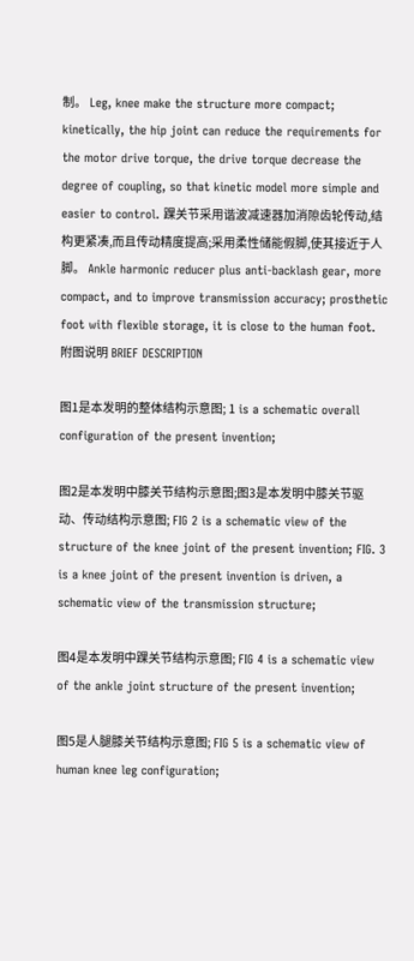制。 Leg, knee make the structure more compact; kinetically, the hip joint can reduce the requirements for the motor drive torque, the drive torque decrease the degree of coupling, so that kinetic model more simple and easier to control. 踝关节采用谐波减速器加消隙齿轮传动,结构更紧凑,而且传动精度提高;采用柔性储能假脚,使其接近于人脚。 Ankle harmonic reducer plus anti-backlash gear, more compact, and to improve transmission accuracy; prosthetic foot with flexible storage, it is close to the human foot. 附图说明 BRIEF DESCRIPTION

图1是本发明的整体结构示意图; 1 is a schematic overall configuration of the present invention;

图2是本发明中膝关节结构示意图;图3是本发明中膝关节驱动、传动结构示意图; FIG 2 is a schematic view of the structure of the knee joint of the present invention; FIG. 3 is a knee joint of the present invention is driven, a schematic view of the transmission structure;

图4是本发明中踝关节结构示意图; FIG 4 is a schematic view of the ankle joint structure of the present invention;

图5是人腿膝关节结构示意图; FIG 5 is a schematic view of human knee leg configuration;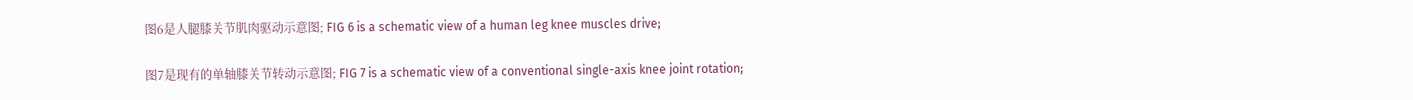图6是人腿膝关节肌肉驱动示意图; FIG 6 is a schematic view of a human leg knee muscles drive;

图7是现有的单轴膝关节转动示意图; FIG 7 is a schematic view of a conventional single-axis knee joint rotation;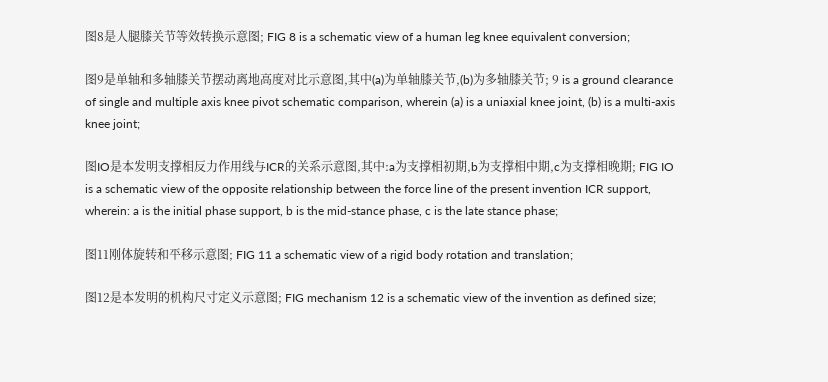图8是人腿膝关节等效转换示意图; FIG 8 is a schematic view of a human leg knee equivalent conversion;

图9是单轴和多轴膝关节摆动离地高度对比示意图,其中(a)为单轴膝关节,(b)为多轴膝关节; 9 is a ground clearance of single and multiple axis knee pivot schematic comparison, wherein (a) is a uniaxial knee joint, (b) is a multi-axis knee joint;

图IO是本发明支撑相反力作用线与ICR的关系示意图,其中:a为支撑相初期,b为支撑相中期,c为支撑相晚期; FIG IO is a schematic view of the opposite relationship between the force line of the present invention ICR support, wherein: a is the initial phase support, b is the mid-stance phase, c is the late stance phase;

图11刚体旋转和平移示意图; FIG 11 a schematic view of a rigid body rotation and translation;

图12是本发明的机构尺寸定义示意图; FIG mechanism 12 is a schematic view of the invention as defined size;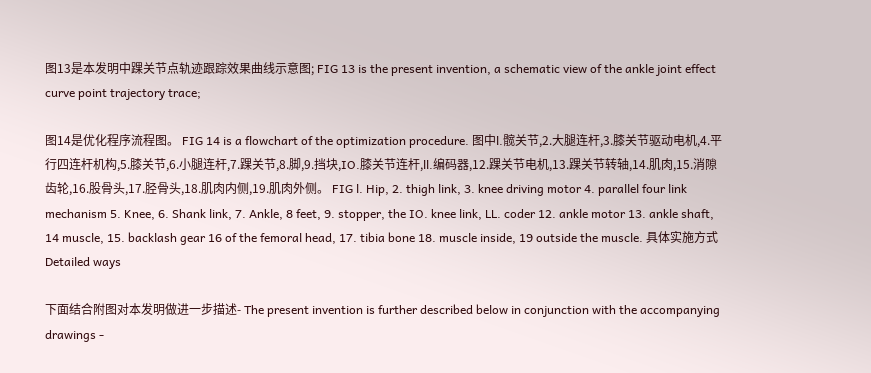图13是本发明中踝关节点轨迹跟踪效果曲线示意图; FIG 13 is the present invention, a schematic view of the ankle joint effect curve point trajectory trace;

图14是优化程序流程图。 FIG 14 is a flowchart of the optimization procedure. 图中l.髋关节,2.大腿连杆,3.膝关节驱动电机,4.平行四连杆机构,5.膝关节,6.小腿连杆,7.踝关节,8.脚,9.挡块,IO.膝关节连杆,ll.编码器,12.踝关节电机,13.踝关节转轴,14.肌肉,15.消隙齿轮,16.股骨头,17.胫骨头,18.肌肉内侧,19.肌肉外侧。 FIG l. Hip, 2. thigh link, 3. knee driving motor 4. parallel four link mechanism 5. Knee, 6. Shank link, 7. Ankle, 8 feet, 9. stopper, the IO. knee link, LL. coder 12. ankle motor 13. ankle shaft, 14 muscle, 15. backlash gear 16 of the femoral head, 17. tibia bone 18. muscle inside, 19 outside the muscle. 具体实施方式 Detailed ways

下面结合附图对本发明做进一步描述- The present invention is further described below in conjunction with the accompanying drawings -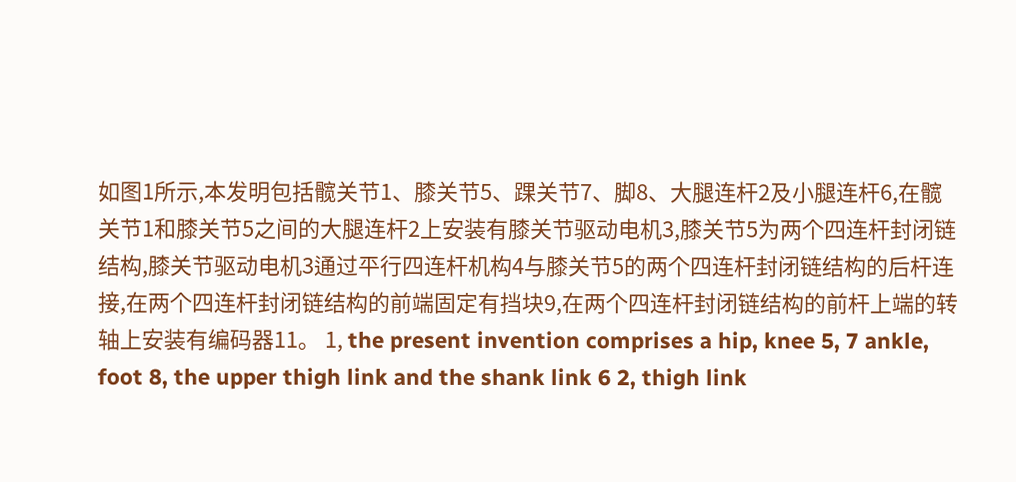如图1所示,本发明包括髋关节1、膝关节5、踝关节7、脚8、大腿连杆2及小腿连杆6,在髋关节1和膝关节5之间的大腿连杆2上安装有膝关节驱动电机3,膝关节5为两个四连杆封闭链结构,膝关节驱动电机3通过平行四连杆机构4与膝关节5的两个四连杆封闭链结构的后杆连接,在两个四连杆封闭链结构的前端固定有挡块9,在两个四连杆封闭链结构的前杆上端的转轴上安装有编码器11。 1, the present invention comprises a hip, knee 5, 7 ankle, foot 8, the upper thigh link and the shank link 6 2, thigh link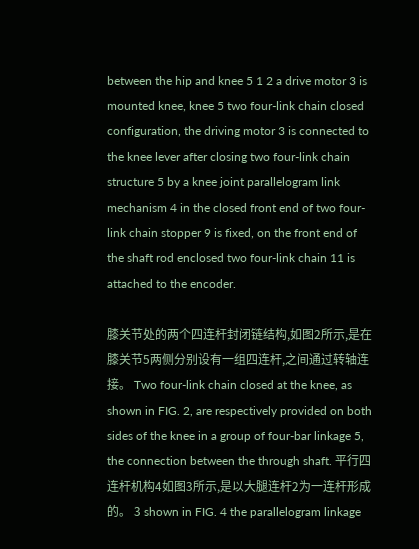between the hip and knee 5 1 2 a drive motor 3 is mounted knee, knee 5 two four-link chain closed configuration, the driving motor 3 is connected to the knee lever after closing two four-link chain structure 5 by a knee joint parallelogram link mechanism 4 in the closed front end of two four-link chain stopper 9 is fixed, on the front end of the shaft rod enclosed two four-link chain 11 is attached to the encoder.

膝关节处的两个四连杆封闭链结构,如图2所示,是在膝关节5两侧分别设有一组四连杆,之间通过转轴连接。 Two four-link chain closed at the knee, as shown in FIG. 2, are respectively provided on both sides of the knee in a group of four-bar linkage 5, the connection between the through shaft. 平行四连杆机构4如图3所示,是以大腿连杆2为一连杆形成的。 3 shown in FIG. 4 the parallelogram linkage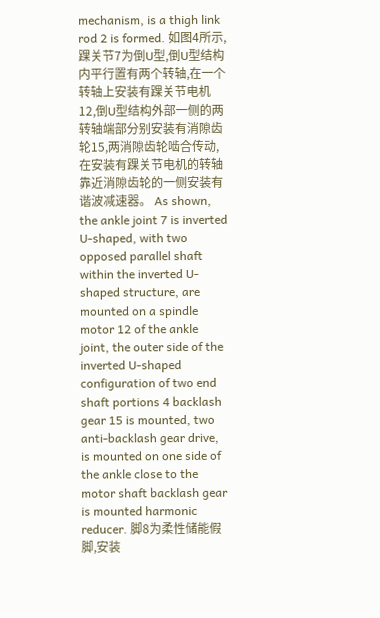mechanism, is a thigh link rod 2 is formed. 如图4所示,踝关节7为倒U型,倒U型结构内平行置有两个转轴,在一个转轴上安装有踝关节电机12,倒U型结构外部一侧的两转轴端部分别安装有消隙齿轮15,两消隙齿轮啮合传动,在安装有踝关节电机的转轴靠近消隙齿轮的一侧安装有谐波减速器。 As shown, the ankle joint 7 is inverted U-shaped, with two opposed parallel shaft within the inverted U-shaped structure, are mounted on a spindle motor 12 of the ankle joint, the outer side of the inverted U-shaped configuration of two end shaft portions 4 backlash gear 15 is mounted, two anti-backlash gear drive, is mounted on one side of the ankle close to the motor shaft backlash gear is mounted harmonic reducer. 脚8为柔性储能假脚,安装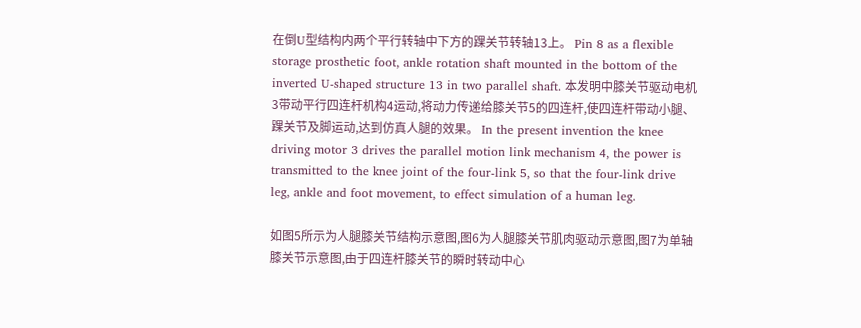在倒U型结构内两个平行转轴中下方的踝关节转轴13上。 Pin 8 as a flexible storage prosthetic foot, ankle rotation shaft mounted in the bottom of the inverted U-shaped structure 13 in two parallel shaft. 本发明中膝关节驱动电机3带动平行四连杆机构4运动,将动力传递给膝关节5的四连杆,使四连杆带动小腿、踝关节及脚运动,达到仿真人腿的效果。 In the present invention the knee driving motor 3 drives the parallel motion link mechanism 4, the power is transmitted to the knee joint of the four-link 5, so that the four-link drive leg, ankle and foot movement, to effect simulation of a human leg.

如图5所示为人腿膝关节结构示意图,图6为人腿膝关节肌肉驱动示意图,图7为单轴膝关节示意图,由于四连杆膝关节的瞬时转动中心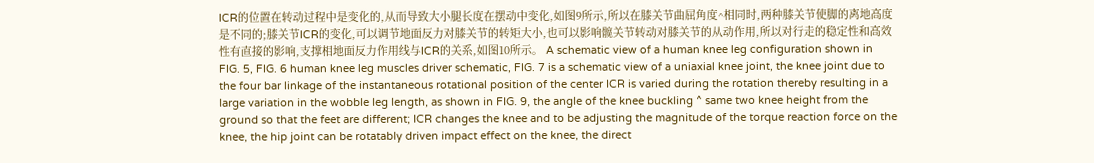ICR的位置在转动过程中是变化的,从而导致大小腿长度在摆动中变化,如图9所示,所以在膝关节曲屈角度^相同时,两种膝关节使脚的离地高度是不同的;膝关节ICR的变化,可以调节地面反力对膝关节的转矩大小,也可以影响髋关节转动对膝关节的从动作用,所以对行走的稳定性和高效性有直接的影响,支撑相地面反力作用线与ICR的关系,如图10所示。 A schematic view of a human knee leg configuration shown in FIG. 5, FIG. 6 human knee leg muscles driver schematic, FIG. 7 is a schematic view of a uniaxial knee joint, the knee joint due to the four bar linkage of the instantaneous rotational position of the center ICR is varied during the rotation thereby resulting in a large variation in the wobble leg length, as shown in FIG. 9, the angle of the knee buckling ^ same two knee height from the ground so that the feet are different; ICR changes the knee and to be adjusting the magnitude of the torque reaction force on the knee, the hip joint can be rotatably driven impact effect on the knee, the direct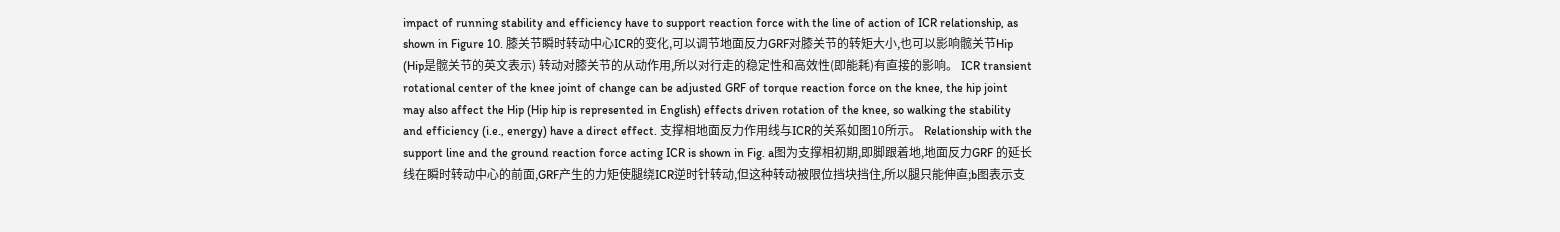impact of running stability and efficiency have to support reaction force with the line of action of ICR relationship, as shown in Figure 10. 膝关节瞬时转动中心ICR的变化,可以调节地面反力GRF对膝关节的转矩大小,也可以影响髋关节Hip (Hip是髋关节的英文表示) 转动对膝关节的从动作用,所以对行走的稳定性和高效性(即能耗)有直接的影响。 ICR transient rotational center of the knee joint of change can be adjusted GRF of torque reaction force on the knee, the hip joint may also affect the Hip (Hip hip is represented in English) effects driven rotation of the knee, so walking the stability and efficiency (i.e., energy) have a direct effect. 支撑相地面反力作用线与ICR的关系如图10所示。 Relationship with the support line and the ground reaction force acting ICR is shown in Fig. a图为支撑相初期,即脚跟着地,地面反力GRF 的延长线在瞬时转动中心的前面,GRF产生的力矩使腿绕ICR逆时针转动,但这种转动被限位挡块挡住,所以腿只能伸直;b图表示支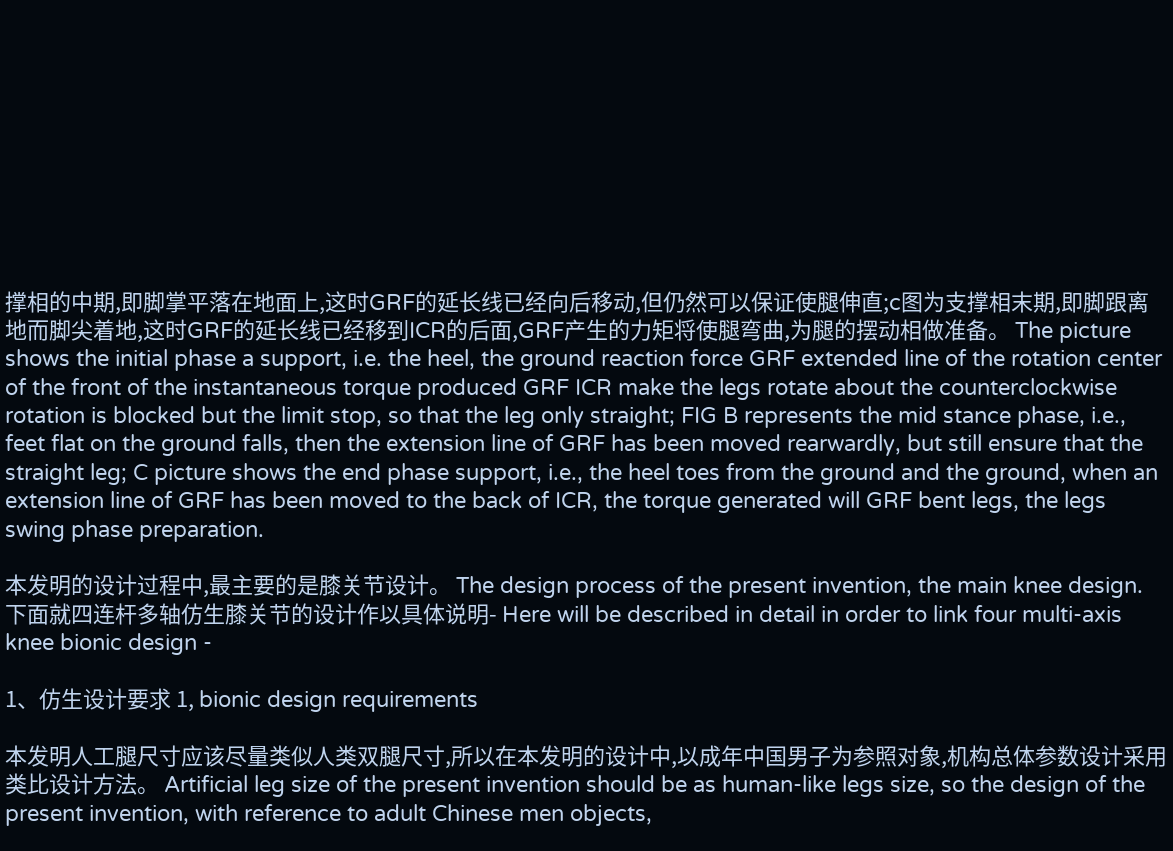撑相的中期,即脚掌平落在地面上,这时GRF的延长线已经向后移动,但仍然可以保证使腿伸直;c图为支撑相末期,即脚跟离地而脚尖着地,这时GRF的延长线已经移到ICR的后面,GRF产生的力矩将使腿弯曲,为腿的摆动相做准备。 The picture shows the initial phase a support, i.e. the heel, the ground reaction force GRF extended line of the rotation center of the front of the instantaneous torque produced GRF ICR make the legs rotate about the counterclockwise rotation is blocked but the limit stop, so that the leg only straight; FIG B represents the mid stance phase, i.e., feet flat on the ground falls, then the extension line of GRF has been moved rearwardly, but still ensure that the straight leg; C picture shows the end phase support, i.e., the heel toes from the ground and the ground, when an extension line of GRF has been moved to the back of ICR, the torque generated will GRF bent legs, the legs swing phase preparation.

本发明的设计过程中,最主要的是膝关节设计。 The design process of the present invention, the main knee design. 下面就四连杆多轴仿生膝关节的设计作以具体说明- Here will be described in detail in order to link four multi-axis knee bionic design -

1、仿生设计要求 1, bionic design requirements

本发明人工腿尺寸应该尽量类似人类双腿尺寸,所以在本发明的设计中,以成年中国男子为参照对象,机构总体参数设计采用类比设计方法。 Artificial leg size of the present invention should be as human-like legs size, so the design of the present invention, with reference to adult Chinese men objects,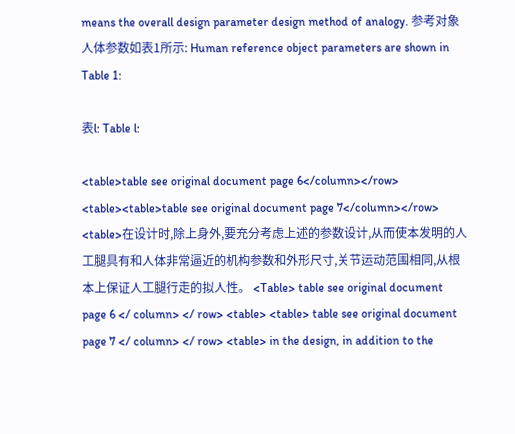means the overall design parameter design method of analogy. 参考对象人体参数如表1所示: Human reference object parameters are shown in Table 1:

表l: Table l:

<table>table see original document page 6</column></row> <table><table>table see original document page 7</column></row> <table>在设计时,除上身外,要充分考虑上述的参数设计,从而使本发明的人工腿具有和人体非常逼近的机构参数和外形尺寸,关节运动范围相同,从根本上保证人工腿行走的拟人性。 <Table> table see original document page 6 </ column> </ row> <table> <table> table see original document page 7 </ column> </ row> <table> in the design, in addition to the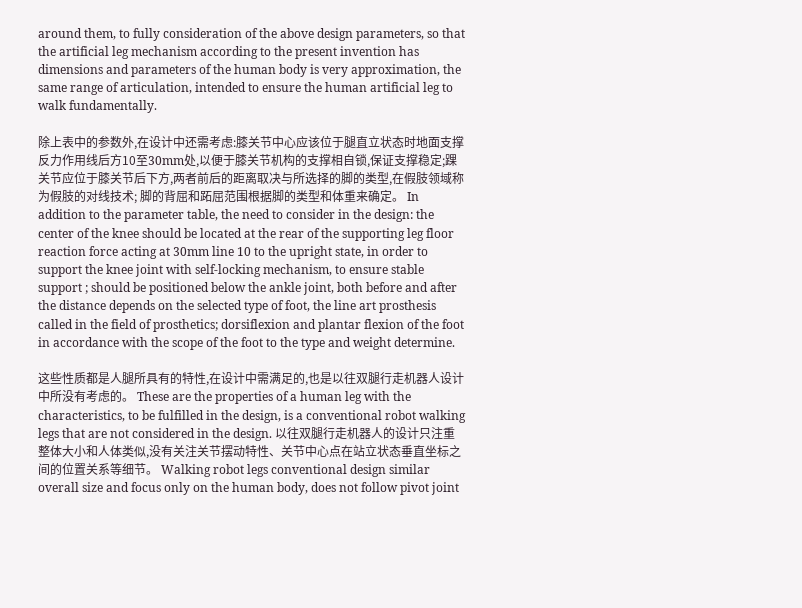around them, to fully consideration of the above design parameters, so that the artificial leg mechanism according to the present invention has dimensions and parameters of the human body is very approximation, the same range of articulation, intended to ensure the human artificial leg to walk fundamentally.

除上表中的参数外,在设计中还需考虑:膝关节中心应该位于腿直立状态时地面支撑反力作用线后方10至30mm处,以便于膝关节机构的支撑相自锁,保证支撑稳定;踝关节应位于膝关节后下方,两者前后的距离取决与所选择的脚的类型,在假肢领域称为假肢的对线技术; 脚的背屈和跖屈范围根据脚的类型和体重来确定。 In addition to the parameter table, the need to consider in the design: the center of the knee should be located at the rear of the supporting leg floor reaction force acting at 30mm line 10 to the upright state, in order to support the knee joint with self-locking mechanism, to ensure stable support ; should be positioned below the ankle joint, both before and after the distance depends on the selected type of foot, the line art prosthesis called in the field of prosthetics; dorsiflexion and plantar flexion of the foot in accordance with the scope of the foot to the type and weight determine.

这些性质都是人腿所具有的特性,在设计中需满足的,也是以往双腿行走机器人设计中所没有考虑的。 These are the properties of a human leg with the characteristics, to be fulfilled in the design, is a conventional robot walking legs that are not considered in the design. 以往双腿行走机器人的设计只注重整体大小和人体类似,没有关注关节摆动特性、关节中心点在站立状态垂直坐标之间的位置关系等细节。 Walking robot legs conventional design similar overall size and focus only on the human body, does not follow pivot joint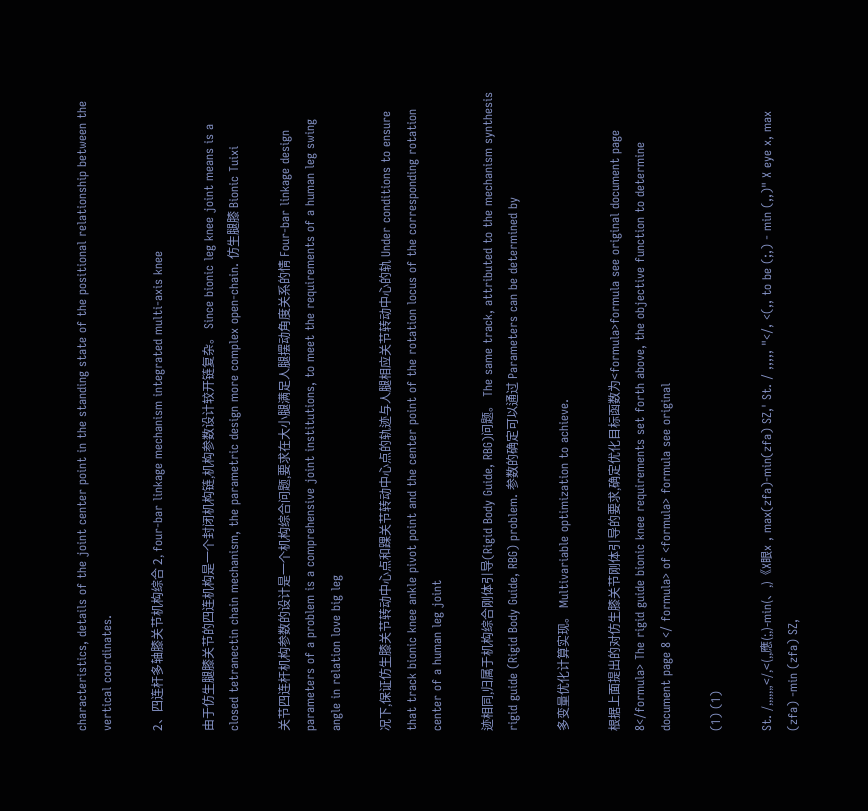characteristics, details of the joint center point in the standing state of the positional relationship between the vertical coordinates.

2、四连杆多轴膝关节机构综合 2, four-bar linkage mechanism integrated multi-axis knee

由于仿生腿膝关节的四连机构是一个封闭机构链,机构参数设计较开链复杂。 Since bionic leg knee joint means is a closed tetranectin chain mechanism, the parametric design more complex open-chain. 仿生腿膝 Bionic Tuixi

关节四连杆机构参数的设计是一个机构综合问题,要求在大小腿满足人腿摆动角度关系的情 Four-bar linkage design parameters of a problem is a comprehensive joint institutions, to meet the requirements of a human leg swing angle in relation love big leg

况下,保证仿生膝关节转动中心点和踝关节转动中心点的轨迹与人腿相应关节转动中心的轨 Under conditions to ensure that track bionic knee ankle pivot point and the center point of the rotation locus of the corresponding rotation center of a human leg joint

迹相同,归属于机构综合刚体引导(Rigid Body Guide, RBG)问题。 The same track, attributed to the mechanism synthesis rigid guide (Rigid Body Guide, RBG) problem. 参数的确定可以通过 Parameters can be determined by

多变量优化计算实现。 Multivariable optimization to achieve.

根据上面提出的对仿生膝关节刚体引导的要求,确定优化目标函数为<formula>formula see original document page 8</formula> The rigid guide bionic knee requirements set forth above, the objective function to determine document page 8 </ formula> of <formula> formula see original

(1) (1)

St. /,,,,,„</,<(,,應(;,)-min(、,)《X眼x , max(zfa)-min(zfa) SZ,' St. / ,,,,, "</, <(,, to be (;,) - min (,,)" X eye x, max (zfa) -min (zfa) SZ,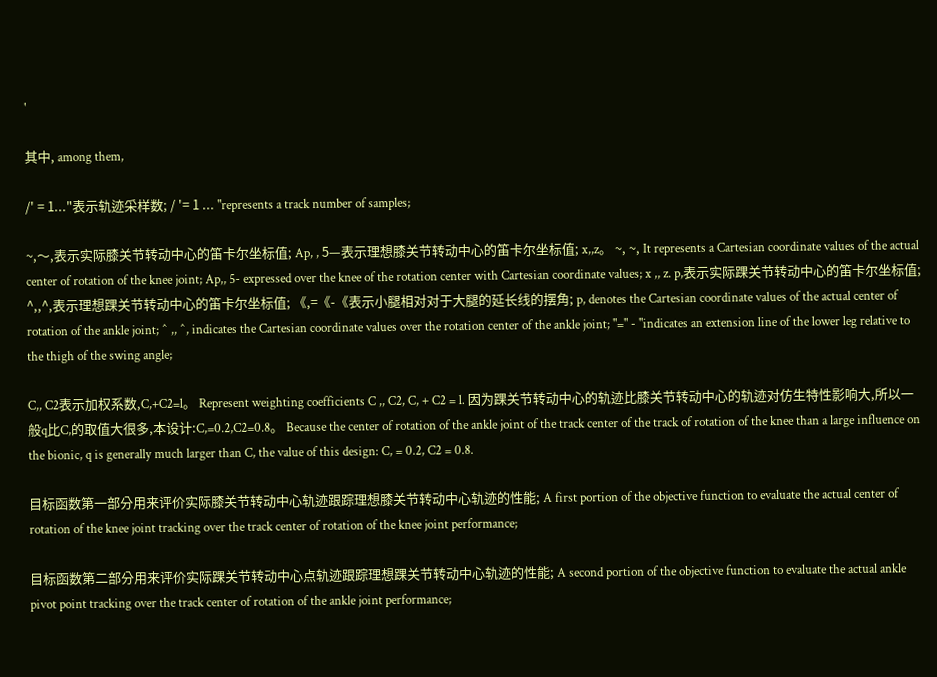'

其中, among them,

/' = 1..."表示轨迹采样数; / '= 1 ... "represents a track number of samples;

~,〜,表示实际膝关节转动中心的笛卡尔坐标值; Ap, , 5—表示理想膝关节转动中心的笛卡尔坐标值; x,,z。 ~, ~, It represents a Cartesian coordinate values of the actual center of rotation of the knee joint; Ap,, 5- expressed over the knee of the rotation center with Cartesian coordinate values; x ,, z. p,表示实际踝关节转动中心的笛卡尔坐标值; ^,,^,表示理想踝关节转动中心的笛卡尔坐标值; 《,=《-《表示小腿相对对于大腿的延长线的摆角; p, denotes the Cartesian coordinate values of the actual center of rotation of the ankle joint; ^ ,, ^, indicates the Cartesian coordinate values over the rotation center of the ankle joint; "=" - "indicates an extension line of the lower leg relative to the thigh of the swing angle;

C,, C2表示加权系数,C,+C2=l。 Represent weighting coefficients C ,, C2, C, + C2 = l. 因为踝关节转动中心的轨迹比膝关节转动中心的轨迹对仿生特性影响大,所以一般q比C,的取值大很多,本设计:C,=0.2,C2=0.8。 Because the center of rotation of the ankle joint of the track center of the track of rotation of the knee than a large influence on the bionic, q is generally much larger than C, the value of this design: C, = 0.2, C2 = 0.8.

目标函数第一部分用来评价实际膝关节转动中心轨迹跟踪理想膝关节转动中心轨迹的性能; A first portion of the objective function to evaluate the actual center of rotation of the knee joint tracking over the track center of rotation of the knee joint performance;

目标函数第二部分用来评价实际踝关节转动中心点轨迹跟踪理想踝关节转动中心轨迹的性能; A second portion of the objective function to evaluate the actual ankle pivot point tracking over the track center of rotation of the ankle joint performance;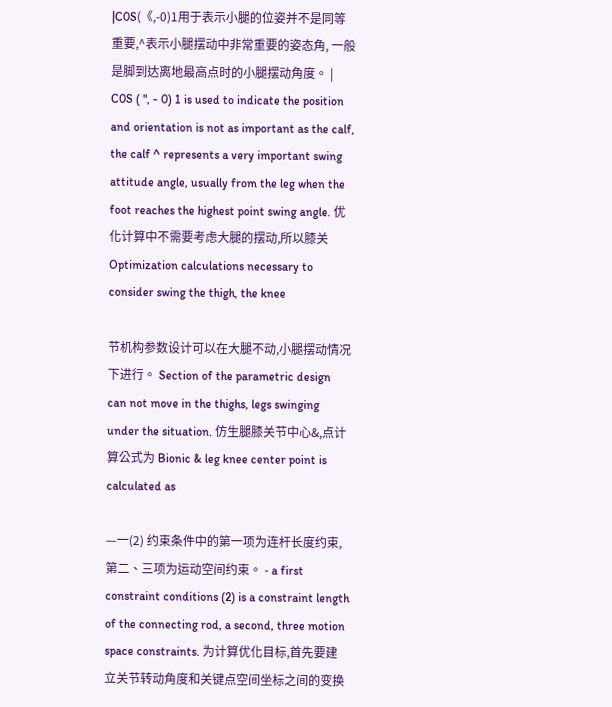|C0S(《,-0)1用于表示小腿的位姿并不是同等重要,^表示小腿摆动中非常重要的姿态角, 一般是脚到达离地最高点时的小腿摆动角度。 | C0S ( ", - 0) 1 is used to indicate the position and orientation is not as important as the calf, the calf ^ represents a very important swing attitude angle, usually from the leg when the foot reaches the highest point swing angle. 优化计算中不需要考虑大腿的摆动,所以膝关 Optimization calculations necessary to consider swing the thigh, the knee

节机构参数设计可以在大腿不动,小腿摆动情况下进行。 Section of the parametric design can not move in the thighs, legs swinging under the situation. 仿生腿膝关节中心&,点计算公式为 Bionic & leg knee center point is calculated as

—一(2) 约束条件中的第一项为连杆长度约束,第二、三项为运动空间约束。 - a first constraint conditions (2) is a constraint length of the connecting rod, a second, three motion space constraints. 为计算优化目标,首先要建立关节转动角度和关键点空间坐标之间的变换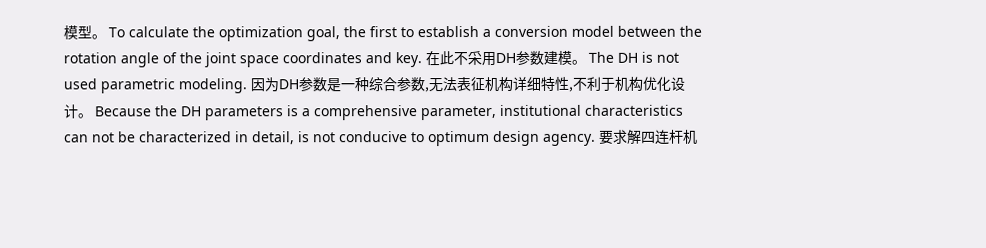模型。 To calculate the optimization goal, the first to establish a conversion model between the rotation angle of the joint space coordinates and key. 在此不采用DH参数建模。 The DH is not used parametric modeling. 因为DH参数是一种综合参数,无法表征机构详细特性,不利于机构优化设计。 Because the DH parameters is a comprehensive parameter, institutional characteristics can not be characterized in detail, is not conducive to optimum design agency. 要求解四连杆机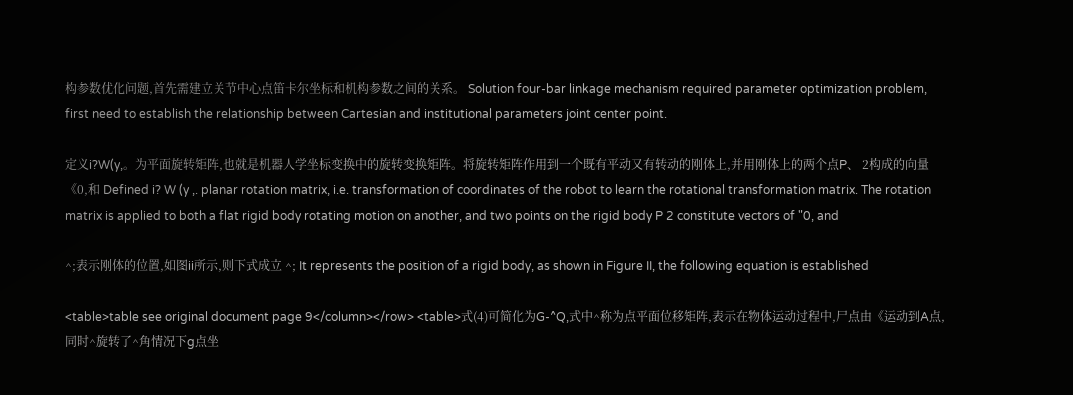构参数优化问题,首先需建立关节中心点笛卡尔坐标和机构参数之间的关系。 Solution four-bar linkage mechanism required parameter optimization problem, first need to establish the relationship between Cartesian and institutional parameters joint center point.

定义i?W(y,。为平面旋转矩阵,也就是机器人学坐标变换中的旋转变换矩阵。将旋转矩阵作用到一个既有平动又有转动的刚体上,并用刚体上的两个点P、 2构成的向量《0,和 Defined i? W (y ,. planar rotation matrix, i.e. transformation of coordinates of the robot to learn the rotational transformation matrix. The rotation matrix is applied to both a flat rigid body rotating motion on another, and two points on the rigid body P 2 constitute vectors of "0, and

^;表示刚体的位置,如图ii所示,则下式成立 ^; It represents the position of a rigid body, as shown in Figure II, the following equation is established

<table>table see original document page 9</column></row> <table>式(4)可简化为G-^Q,式中^称为点平面位移矩阵,表示在物体运动过程中,尸点由《运动到A点,同时^旋转了^角情况下g点坐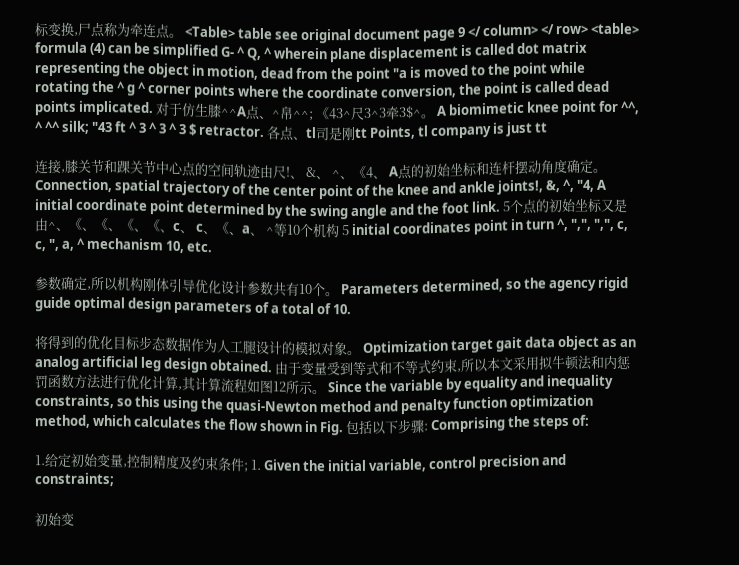标变换,尸点称为牵连点。 <Table> table see original document page 9 </ column> </ row> <table> formula (4) can be simplified G- ^ Q, ^ wherein plane displacement is called dot matrix representing the object in motion, dead from the point "a is moved to the point while rotating the ^ g ^ corner points where the coordinate conversion, the point is called dead points implicated. 对于仿生膝^^A点、^帛^^; 《43^尺3^3牵3$^。 A biomimetic knee point for ^^, ^ ^^ silk; "43 ft ^ 3 ^ 3 ^ 3 $ retractor. 各点、tl司是刚tt Points, tl company is just tt

连接,膝关节和踝关节中心点的空间轨迹由尺!、 &、 ^、《4、 A点的初始坐标和连杆摆动角度确定。 Connection, spatial trajectory of the center point of the knee and ankle joints!, &, ^, "4, A initial coordinate point determined by the swing angle and the foot link. 5个点的初始坐标又是由^、《、《、《、《、c、 c、《、a、 ^等10个机构 5 initial coordinates point in turn ^, ",", ",", c, c, ", a, ^ mechanism 10, etc.

参数确定,所以机构刚体引导优化设计参数共有10个。 Parameters determined, so the agency rigid guide optimal design parameters of a total of 10.

将得到的优化目标步态数据作为人工腿设计的模拟对象。 Optimization target gait data object as an analog artificial leg design obtained. 由于变量受到等式和不等式约束,所以本文采用拟牛顿法和内惩罚函数方法进行优化计算,其计算流程如图12所示。 Since the variable by equality and inequality constraints, so this using the quasi-Newton method and penalty function optimization method, which calculates the flow shown in Fig. 包括以下步骤: Comprising the steps of:

1.给定初始变量,控制精度及约束条件; 1. Given the initial variable, control precision and constraints;

初始变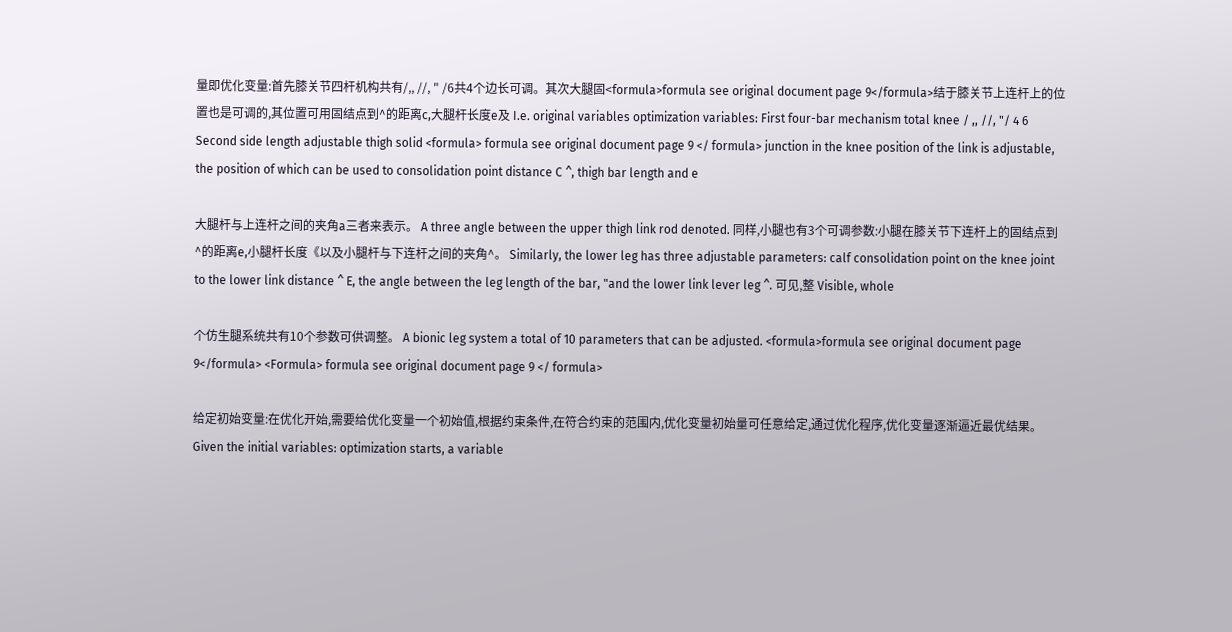量即优化变量:首先膝关节四杆机构共有/,, //, " /6共4个边长可调。其次大腿固<formula>formula see original document page 9</formula>结于膝关节上连杆上的位置也是可调的,其位置可用固结点到^的距离c,大腿杆长度e及 I.e. original variables optimization variables: First four-bar mechanism total knee / ,, //, "/ 4 6 Second side length adjustable thigh solid <formula> formula see original document page 9 </ formula> junction in the knee position of the link is adjustable, the position of which can be used to consolidation point distance C ^, thigh bar length and e

大腿杆与上连杆之间的夹角a三者来表示。 A three angle between the upper thigh link rod denoted. 同样,小腿也有3个可调参数:小腿在膝关节下连杆上的固结点到^的距离e,小腿杆长度《以及小腿杆与下连杆之间的夹角^。 Similarly, the lower leg has three adjustable parameters: calf consolidation point on the knee joint to the lower link distance ^ E, the angle between the leg length of the bar, "and the lower link lever leg ^. 可见,整 Visible, whole

个仿生腿系统共有10个参数可供调整。 A bionic leg system a total of 10 parameters that can be adjusted. <formula>formula see original document page 9</formula> <Formula> formula see original document page 9 </ formula>

给定初始变量:在优化开始,需要给优化变量一个初始值,根据约束条件,在符合约束的范围内,优化变量初始量可任意给定,通过优化程序,优化变量逐渐逼近最优结果。 Given the initial variables: optimization starts, a variable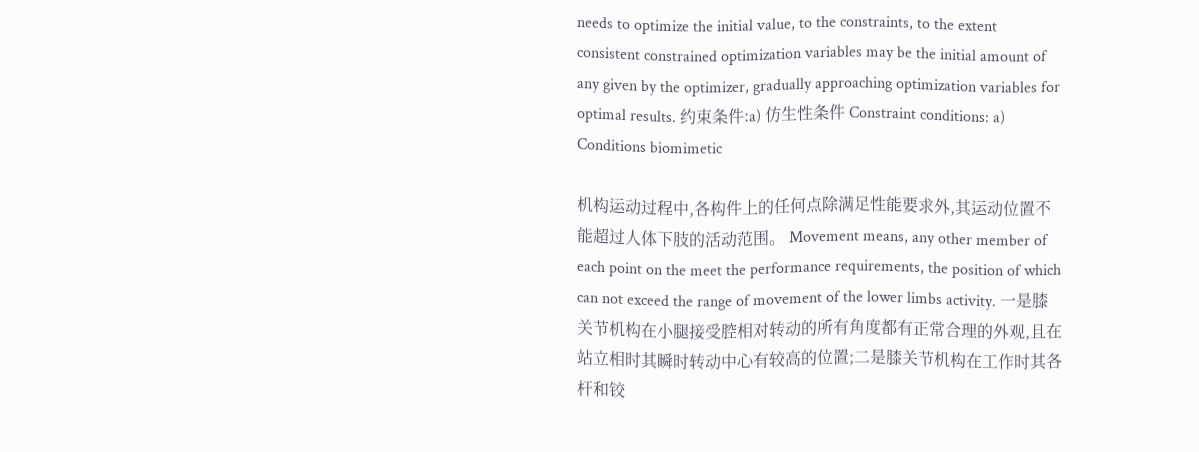needs to optimize the initial value, to the constraints, to the extent consistent constrained optimization variables may be the initial amount of any given by the optimizer, gradually approaching optimization variables for optimal results. 约束条件:a) 仿生性条件 Constraint conditions: a) Conditions biomimetic

机构运动过程中,各构件上的任何点除满足性能要求外,其运动位置不能超过人体下肢的活动范围。 Movement means, any other member of each point on the meet the performance requirements, the position of which can not exceed the range of movement of the lower limbs activity. 一是膝关节机构在小腿接受腔相对转动的所有角度都有正常合理的外观,且在站立相时其瞬时转动中心有较高的位置;二是膝关节机构在工作时其各杆和铰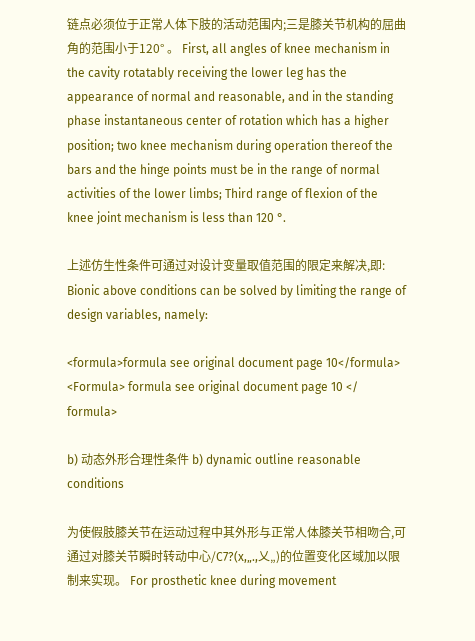链点必须位于正常人体下肢的活动范围内;三是膝关节机构的屈曲角的范围小于120° 。 First, all angles of knee mechanism in the cavity rotatably receiving the lower leg has the appearance of normal and reasonable, and in the standing phase instantaneous center of rotation which has a higher position; two knee mechanism during operation thereof the bars and the hinge points must be in the range of normal activities of the lower limbs; Third range of flexion of the knee joint mechanism is less than 120 °.

上述仿生性条件可通过对设计变量取值范围的限定来解决,即: Bionic above conditions can be solved by limiting the range of design variables, namely:

<formula>formula see original document page 10</formula> <Formula> formula see original document page 10 </ formula>

b) 动态外形合理性条件 b) dynamic outline reasonable conditions

为使假肢膝关节在运动过程中其外形与正常人体膝关节相吻合,可通过对膝关节瞬时转动中心/C7?(x,„.,乂„)的位置变化区域加以限制来实现。 For prosthetic knee during movement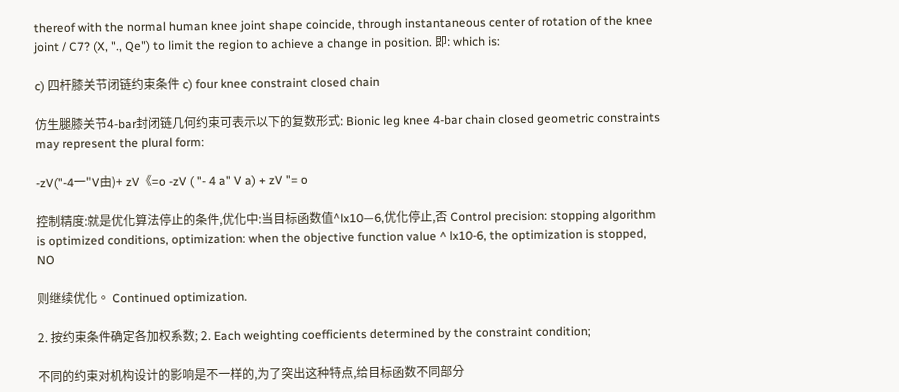thereof with the normal human knee joint shape coincide, through instantaneous center of rotation of the knee joint / C7? (X, "., Qe") to limit the region to achieve a change in position. 即: which is:

c) 四杆膝关节闭链约束条件 c) four knee constraint closed chain

仿生腿膝关节4-bar封闭链几何约束可表示以下的复数形式: Bionic leg knee 4-bar chain closed geometric constraints may represent the plural form:

-zV("-4一"V由)+ zV《=o -zV ( "- 4 a" V a) + zV "= o

控制精度:就是优化算法停止的条件,优化中:当目标函数值^lx10—6,优化停止,否 Control precision: stopping algorithm is optimized conditions, optimization: when the objective function value ^ lx10-6, the optimization is stopped, NO

则继续优化。 Continued optimization.

2. 按约束条件确定各加权系数; 2. Each weighting coefficients determined by the constraint condition;

不同的约束对机构设计的影响是不一样的,为了突出这种特点,给目标函数不同部分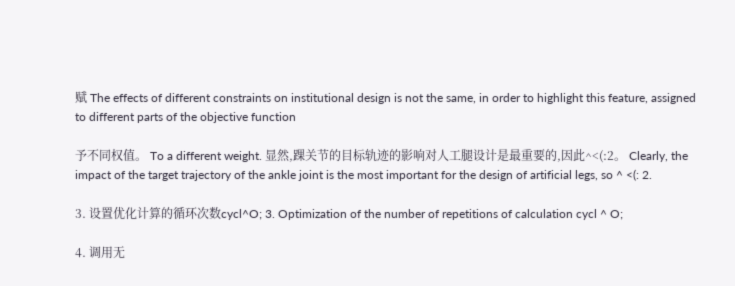赋 The effects of different constraints on institutional design is not the same, in order to highlight this feature, assigned to different parts of the objective function

予不同权值。 To a different weight. 显然,踝关节的目标轨迹的影响对人工腿设计是最重要的,因此^<(:2。 Clearly, the impact of the target trajectory of the ankle joint is the most important for the design of artificial legs, so ^ <(: 2.

3. 设置优化计算的循环次数cycl^O; 3. Optimization of the number of repetitions of calculation cycl ^ O;

4. 调用无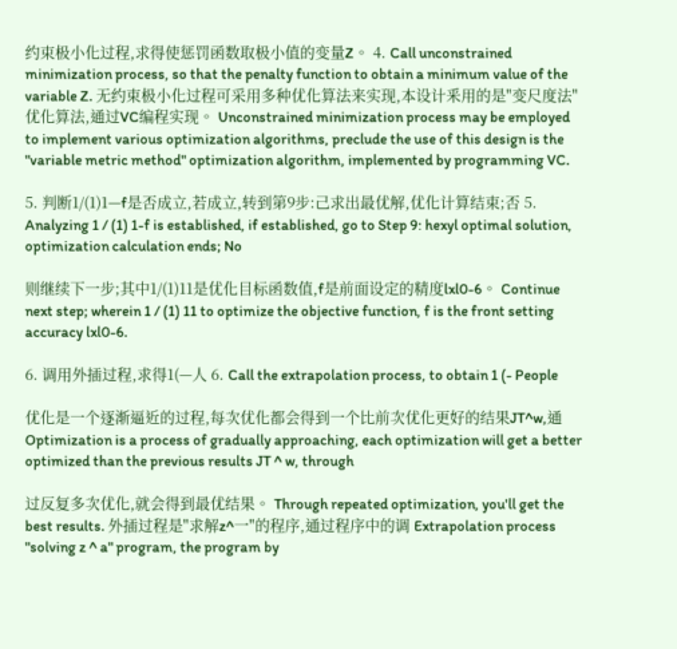约束极小化过程,求得使惩罚函数取极小值的变量Z。 4. Call unconstrained minimization process, so that the penalty function to obtain a minimum value of the variable Z. 无约束极小化过程可采用多种优化算法来实现,本设计釆用的是"变尺度法"优化算法,通过VC编程实现。 Unconstrained minimization process may be employed to implement various optimization algorithms, preclude the use of this design is the "variable metric method" optimization algorithm, implemented by programming VC.

5. 判断1/(1)1—f是否成立,若成立,转到第9步:己求出最优解,优化计算结束;否 5. Analyzing 1 / (1) 1-f is established, if established, go to Step 9: hexyl optimal solution, optimization calculation ends; No

则继续下一步;其中1/(1)11是优化目标函数值,f是前面设定的精度lxl0-6。 Continue next step; wherein 1 / (1) 11 to optimize the objective function, f is the front setting accuracy lxl0-6.

6. 调用外插过程,求得1(—人 6. Call the extrapolation process, to obtain 1 (- People

优化是一个逐渐逼近的过程,每次优化都会得到一个比前次优化更好的结果JT^w,通 Optimization is a process of gradually approaching, each optimization will get a better optimized than the previous results JT ^ w, through

过反复多次优化,就会得到最优结果。 Through repeated optimization, you'll get the best results. 外插过程是"求解z^一"的程序,通过程序中的调 Extrapolation process "solving z ^ a" program, the program by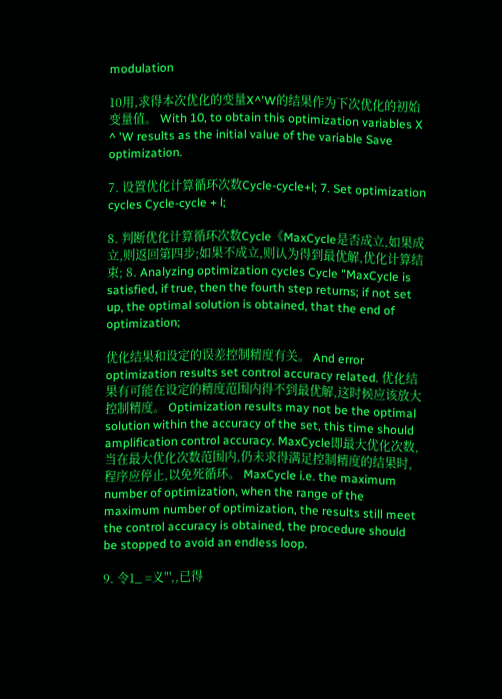modulation

10用,求得本次优化的变量X^'W的结果作为下次优化的初始变量值。 With 10, to obtain this optimization variables X ^ 'W results as the initial value of the variable Save optimization.

7. 设置优化计算循环次数Cycle-cycle+l; 7. Set optimization cycles Cycle-cycle + l;

8. 判断优化计算循环次数Cycle《MaxCycle是否成立,如果成立,则返回第四步;如果不成立,则认为得到最优解,优化计算结束; 8. Analyzing optimization cycles Cycle "MaxCycle is satisfied, if true, then the fourth step returns; if not set up, the optimal solution is obtained, that the end of optimization;

优化结果和设定的误差控制精度有关。 And error optimization results set control accuracy related. 优化结果有可能在设定的精度范围内得不到最优解,这时候应该放大控制精度。 Optimization results may not be the optimal solution within the accuracy of the set, this time should amplification control accuracy. MaxCycle即最大优化次数,当在最大优化次数范围内,仍未求得满足控制精度的结果时,程序应停止,以免死循环。 MaxCycle i.e. the maximum number of optimization, when the range of the maximum number of optimization, the results still meet the control accuracy is obtained, the procedure should be stopped to avoid an endless loop.

9. 令1_ =义"',,已得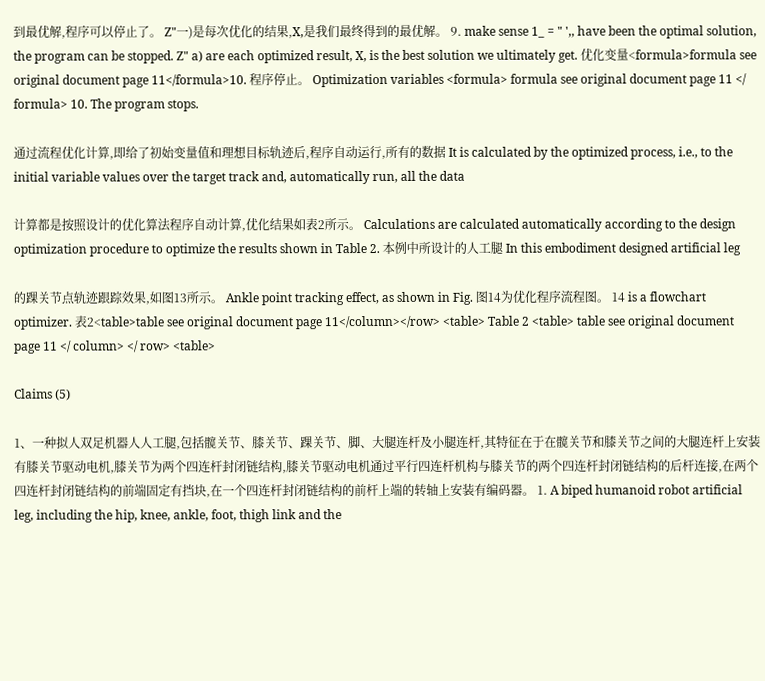到最优解,程序可以停止了。 Z"一)是每次优化的结果,X,是我们最终得到的最优解。 9. make sense 1_ = " ',, have been the optimal solution, the program can be stopped. Z" a) are each optimized result, X, is the best solution we ultimately get. 优化变量<formula>formula see original document page 11</formula>10. 程序停止。 Optimization variables <formula> formula see original document page 11 </ formula> 10. The program stops.

通过流程优化计算,即给了初始变量值和理想目标轨迹后,程序自动运行,所有的数据 It is calculated by the optimized process, i.e., to the initial variable values over the target track and, automatically run, all the data

计算都是按照设计的优化算法程序自动计算,优化结果如表2所示。 Calculations are calculated automatically according to the design optimization procedure to optimize the results shown in Table 2. 本例中所设计的人工腿 In this embodiment designed artificial leg

的踝关节点轨迹跟踪效果,如图13所示。 Ankle point tracking effect, as shown in Fig. 图14为优化程序流程图。 14 is a flowchart optimizer. 表2<table>table see original document page 11</column></row> <table> Table 2 <table> table see original document page 11 </ column> </ row> <table>

Claims (5)

1、一种拟人双足机器人人工腿,包括髋关节、膝关节、踝关节、脚、大腿连杆及小腿连杆,其特征在于在髋关节和膝关节之间的大腿连杆上安装有膝关节驱动电机,膝关节为两个四连杆封闭链结构,膝关节驱动电机通过平行四连杆机构与膝关节的两个四连杆封闭链结构的后杆连接,在两个四连杆封闭链结构的前端固定有挡块,在一个四连杆封闭链结构的前杆上端的转轴上安装有编码器。 1. A biped humanoid robot artificial leg, including the hip, knee, ankle, foot, thigh link and the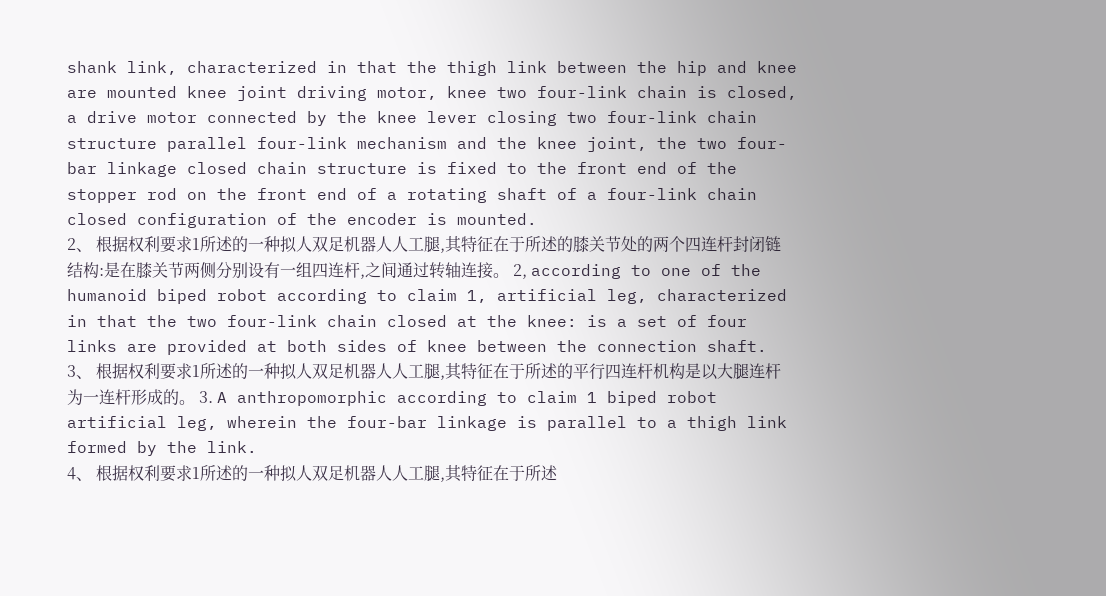shank link, characterized in that the thigh link between the hip and knee are mounted knee joint driving motor, knee two four-link chain is closed, a drive motor connected by the knee lever closing two four-link chain structure parallel four-link mechanism and the knee joint, the two four-bar linkage closed chain structure is fixed to the front end of the stopper rod on the front end of a rotating shaft of a four-link chain closed configuration of the encoder is mounted.
2、 根据权利要求1所述的一种拟人双足机器人人工腿,其特征在于所述的膝关节处的两个四连杆封闭链结构:是在膝关节两侧分别设有一组四连杆,之间通过转轴连接。 2, according to one of the humanoid biped robot according to claim 1, artificial leg, characterized in that the two four-link chain closed at the knee: is a set of four links are provided at both sides of knee between the connection shaft.
3、 根据权利要求1所述的一种拟人双足机器人人工腿,其特征在于所述的平行四连杆机构是以大腿连杆为一连杆形成的。 3. A anthropomorphic according to claim 1 biped robot artificial leg, wherein the four-bar linkage is parallel to a thigh link formed by the link.
4、 根据权利要求1所述的一种拟人双足机器人人工腿,其特征在于所述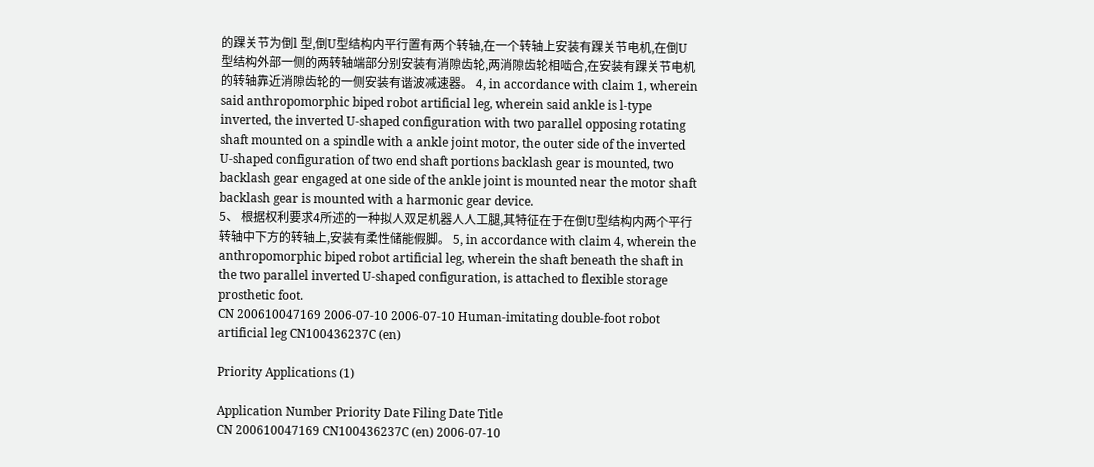的踝关节为倒l 型,倒U型结构内平行置有两个转轴,在一个转轴上安装有踝关节电机,在倒U型结构外部一侧的两转轴端部分别安装有消隙齿轮,两消隙齿轮相啮合,在安装有踝关节电机的转轴靠近消隙齿轮的一侧安装有谐波减速器。 4, in accordance with claim 1, wherein said anthropomorphic biped robot artificial leg, wherein said ankle is l-type inverted, the inverted U-shaped configuration with two parallel opposing rotating shaft mounted on a spindle with a ankle joint motor, the outer side of the inverted U-shaped configuration of two end shaft portions backlash gear is mounted, two backlash gear engaged at one side of the ankle joint is mounted near the motor shaft backlash gear is mounted with a harmonic gear device.
5、 根据权利要求4所述的一种拟人双足机器人人工腿,其特征在于在倒U型结构内两个平行转轴中下方的转轴上,安装有柔性储能假脚。 5, in accordance with claim 4, wherein the anthropomorphic biped robot artificial leg, wherein the shaft beneath the shaft in the two parallel inverted U-shaped configuration, is attached to flexible storage prosthetic foot.
CN 200610047169 2006-07-10 2006-07-10 Human-imitating double-foot robot artificial leg CN100436237C (en)

Priority Applications (1)

Application Number Priority Date Filing Date Title
CN 200610047169 CN100436237C (en) 2006-07-10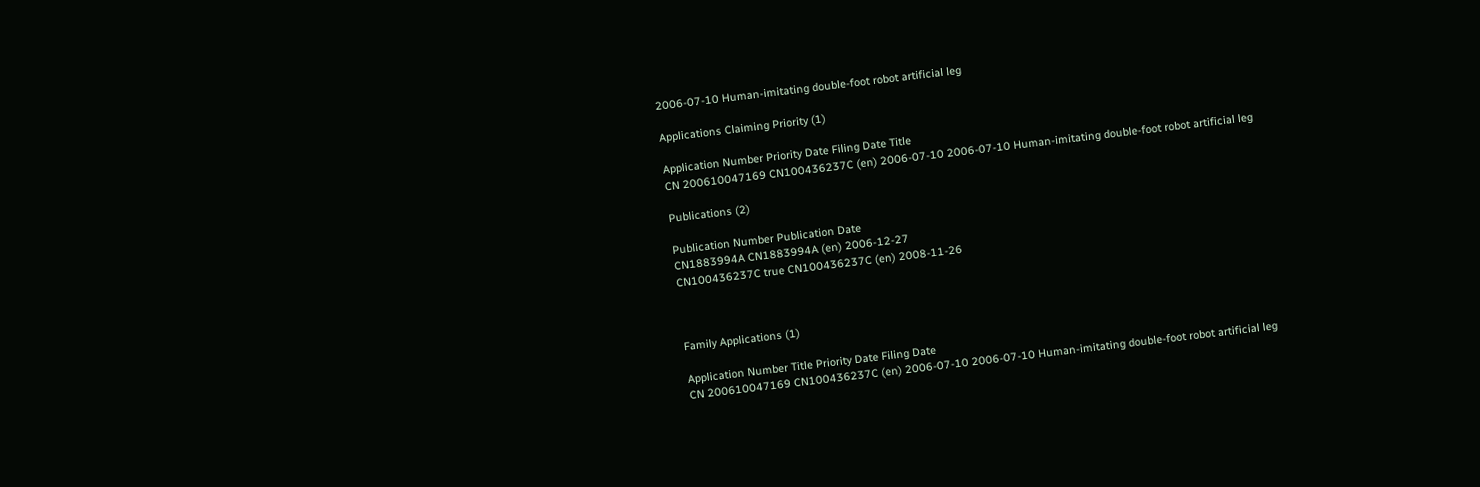2006-07-10 Human-imitating double-foot robot artificial leg

Applications Claiming Priority (1)

Application Number Priority Date Filing Date Title
CN 200610047169 CN100436237C (en) 2006-07-10 2006-07-10 Human-imitating double-foot robot artificial leg

Publications (2)

Publication Number Publication Date
CN1883994A CN1883994A (en) 2006-12-27
CN100436237C true CN100436237C (en) 2008-11-26



Family Applications (1)

Application Number Title Priority Date Filing Date
CN 200610047169 CN100436237C (en) 2006-07-10 2006-07-10 Human-imitating double-foot robot artificial leg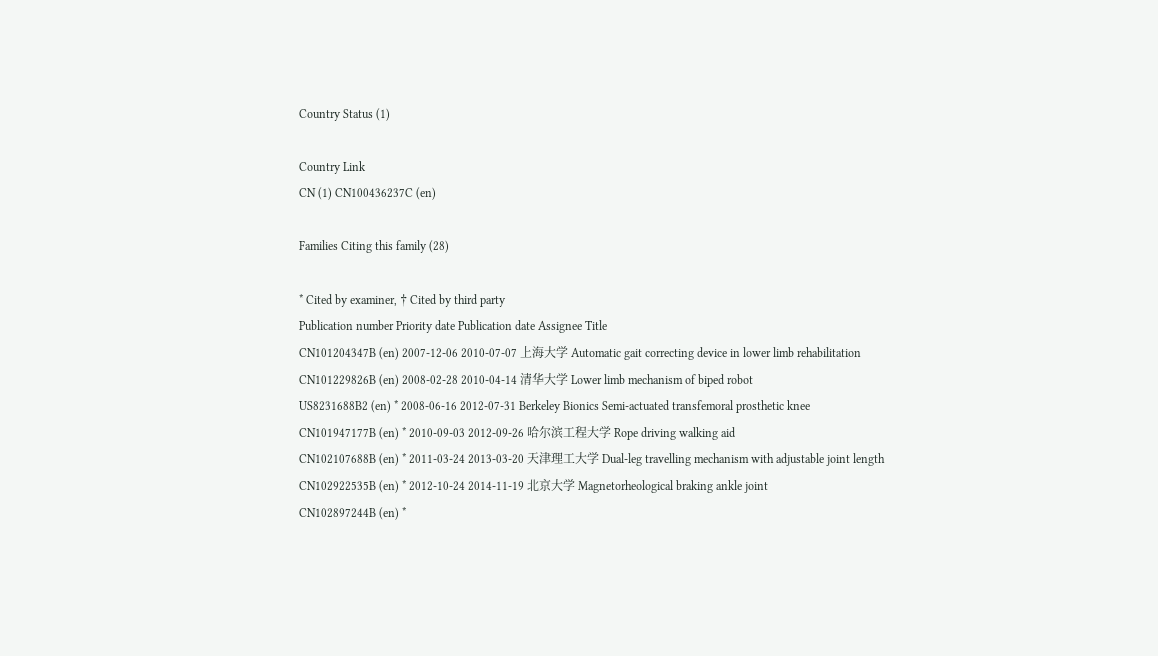Country Status (1)

Country Link
CN (1) CN100436237C (en)

Families Citing this family (28)

* Cited by examiner, † Cited by third party
Publication number Priority date Publication date Assignee Title
CN101204347B (en) 2007-12-06 2010-07-07 上海大学 Automatic gait correcting device in lower limb rehabilitation
CN101229826B (en) 2008-02-28 2010-04-14 清华大学 Lower limb mechanism of biped robot
US8231688B2 (en) * 2008-06-16 2012-07-31 Berkeley Bionics Semi-actuated transfemoral prosthetic knee
CN101947177B (en) * 2010-09-03 2012-09-26 哈尔滨工程大学 Rope driving walking aid
CN102107688B (en) * 2011-03-24 2013-03-20 天津理工大学 Dual-leg travelling mechanism with adjustable joint length
CN102922535B (en) * 2012-10-24 2014-11-19 北京大学 Magnetorheological braking ankle joint
CN102897244B (en) *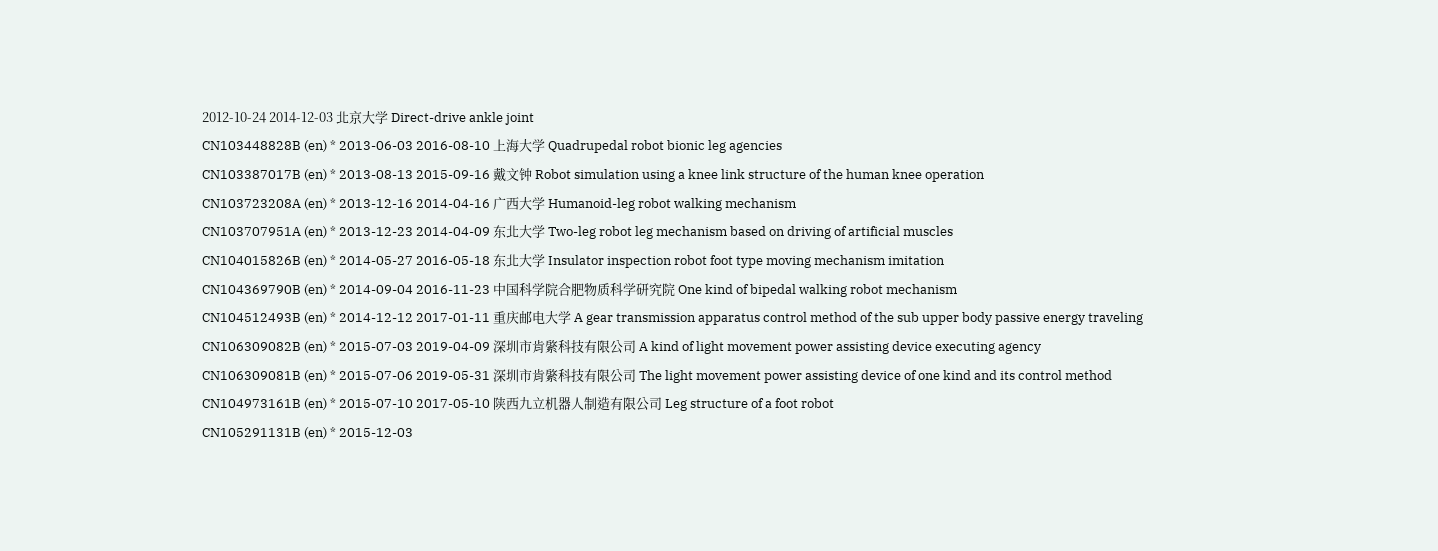2012-10-24 2014-12-03 北京大学 Direct-drive ankle joint
CN103448828B (en) * 2013-06-03 2016-08-10 上海大学 Quadrupedal robot bionic leg agencies
CN103387017B (en) * 2013-08-13 2015-09-16 戴文钟 Robot simulation using a knee link structure of the human knee operation
CN103723208A (en) * 2013-12-16 2014-04-16 广西大学 Humanoid-leg robot walking mechanism
CN103707951A (en) * 2013-12-23 2014-04-09 东北大学 Two-leg robot leg mechanism based on driving of artificial muscles
CN104015826B (en) * 2014-05-27 2016-05-18 东北大学 Insulator inspection robot foot type moving mechanism imitation
CN104369790B (en) * 2014-09-04 2016-11-23 中国科学院合肥物质科学研究院 One kind of bipedal walking robot mechanism
CN104512493B (en) * 2014-12-12 2017-01-11 重庆邮电大学 A gear transmission apparatus control method of the sub upper body passive energy traveling
CN106309082B (en) * 2015-07-03 2019-04-09 深圳市肯綮科技有限公司 A kind of light movement power assisting device executing agency
CN106309081B (en) * 2015-07-06 2019-05-31 深圳市肯綮科技有限公司 The light movement power assisting device of one kind and its control method
CN104973161B (en) * 2015-07-10 2017-05-10 陕西九立机器人制造有限公司 Leg structure of a foot robot
CN105291131B (en) * 2015-12-03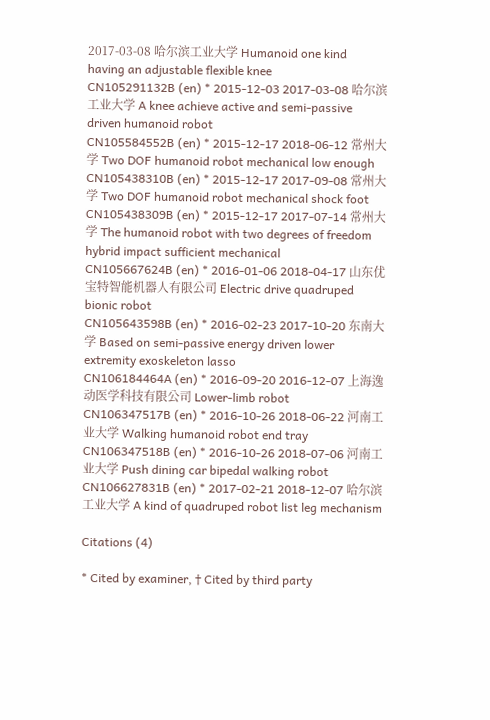2017-03-08 哈尔滨工业大学 Humanoid one kind having an adjustable flexible knee
CN105291132B (en) * 2015-12-03 2017-03-08 哈尔滨工业大学 A knee achieve active and semi-passive driven humanoid robot
CN105584552B (en) * 2015-12-17 2018-06-12 常州大学 Two DOF humanoid robot mechanical low enough
CN105438310B (en) * 2015-12-17 2017-09-08 常州大学 Two DOF humanoid robot mechanical shock foot
CN105438309B (en) * 2015-12-17 2017-07-14 常州大学 The humanoid robot with two degrees of freedom hybrid impact sufficient mechanical
CN105667624B (en) * 2016-01-06 2018-04-17 山东优宝特智能机器人有限公司 Electric drive quadruped bionic robot
CN105643598B (en) * 2016-02-23 2017-10-20 东南大学 Based on semi-passive energy driven lower extremity exoskeleton lasso
CN106184464A (en) * 2016-09-20 2016-12-07 上海逸动医学科技有限公司 Lower-limb robot
CN106347517B (en) * 2016-10-26 2018-06-22 河南工业大学 Walking humanoid robot end tray
CN106347518B (en) * 2016-10-26 2018-07-06 河南工业大学 Push dining car bipedal walking robot
CN106627831B (en) * 2017-02-21 2018-12-07 哈尔滨工业大学 A kind of quadruped robot list leg mechanism

Citations (4)

* Cited by examiner, † Cited by third party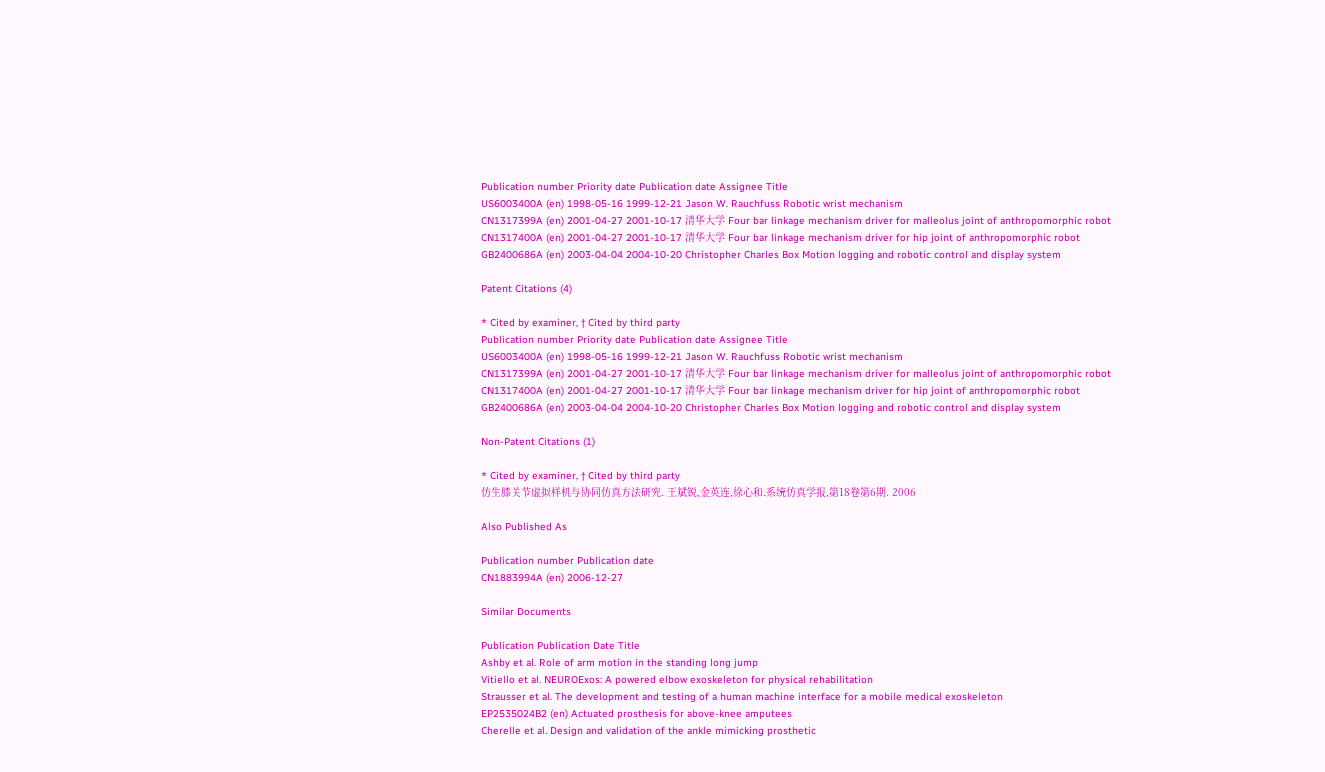Publication number Priority date Publication date Assignee Title
US6003400A (en) 1998-05-16 1999-12-21 Jason W. Rauchfuss Robotic wrist mechanism
CN1317399A (en) 2001-04-27 2001-10-17 清华大学 Four bar linkage mechanism driver for malleolus joint of anthropomorphic robot
CN1317400A (en) 2001-04-27 2001-10-17 清华大学 Four bar linkage mechanism driver for hip joint of anthropomorphic robot
GB2400686A (en) 2003-04-04 2004-10-20 Christopher Charles Box Motion logging and robotic control and display system

Patent Citations (4)

* Cited by examiner, † Cited by third party
Publication number Priority date Publication date Assignee Title
US6003400A (en) 1998-05-16 1999-12-21 Jason W. Rauchfuss Robotic wrist mechanism
CN1317399A (en) 2001-04-27 2001-10-17 清华大学 Four bar linkage mechanism driver for malleolus joint of anthropomorphic robot
CN1317400A (en) 2001-04-27 2001-10-17 清华大学 Four bar linkage mechanism driver for hip joint of anthropomorphic robot
GB2400686A (en) 2003-04-04 2004-10-20 Christopher Charles Box Motion logging and robotic control and display system

Non-Patent Citations (1)

* Cited by examiner, † Cited by third party
仿生膝关节虚拟样机与协同仿真方法研究. 王斌锐,金英连,徐心和.系统仿真学报,第18卷第6期. 2006

Also Published As

Publication number Publication date
CN1883994A (en) 2006-12-27

Similar Documents

Publication Publication Date Title
Ashby et al. Role of arm motion in the standing long jump
Vitiello et al. NEUROExos: A powered elbow exoskeleton for physical rehabilitation
Strausser et al. The development and testing of a human machine interface for a mobile medical exoskeleton
EP2535024B2 (en) Actuated prosthesis for above-knee amputees
Cherelle et al. Design and validation of the ankle mimicking prosthetic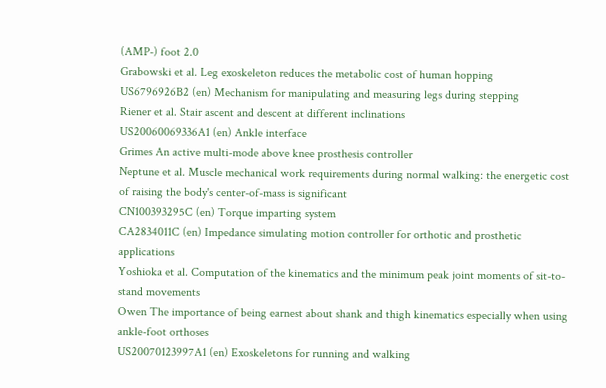(AMP-) foot 2.0
Grabowski et al. Leg exoskeleton reduces the metabolic cost of human hopping
US6796926B2 (en) Mechanism for manipulating and measuring legs during stepping
Riener et al. Stair ascent and descent at different inclinations
US20060069336A1 (en) Ankle interface
Grimes An active multi-mode above knee prosthesis controller
Neptune et al. Muscle mechanical work requirements during normal walking: the energetic cost of raising the body's center-of-mass is significant
CN100393295C (en) Torque imparting system
CA2834011C (en) Impedance simulating motion controller for orthotic and prosthetic applications
Yoshioka et al. Computation of the kinematics and the minimum peak joint moments of sit-to-stand movements
Owen The importance of being earnest about shank and thigh kinematics especially when using ankle-foot orthoses
US20070123997A1 (en) Exoskeletons for running and walking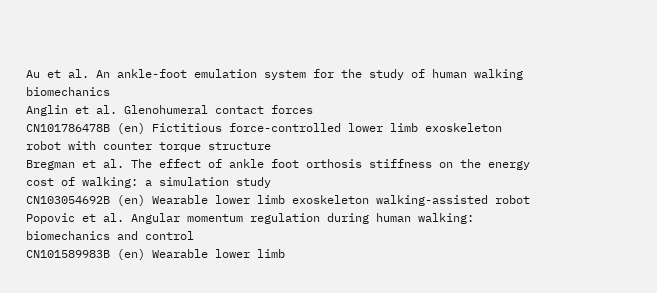Au et al. An ankle-foot emulation system for the study of human walking biomechanics
Anglin et al. Glenohumeral contact forces
CN101786478B (en) Fictitious force-controlled lower limb exoskeleton robot with counter torque structure
Bregman et al. The effect of ankle foot orthosis stiffness on the energy cost of walking: a simulation study
CN103054692B (en) Wearable lower limb exoskeleton walking-assisted robot
Popovic et al. Angular momentum regulation during human walking: biomechanics and control
CN101589983B (en) Wearable lower limb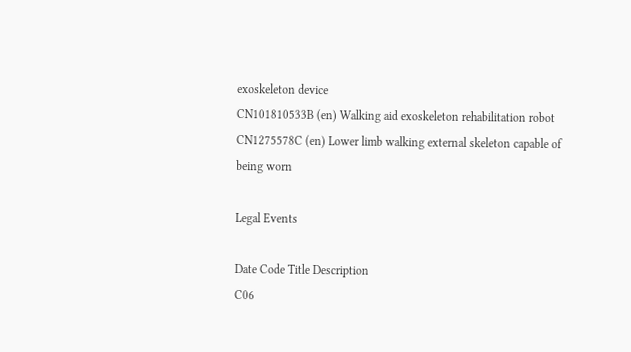exoskeleton device
CN101810533B (en) Walking aid exoskeleton rehabilitation robot
CN1275578C (en) Lower limb walking external skeleton capable of being worn

Legal Events

Date Code Title Description
C06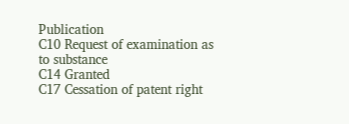Publication
C10 Request of examination as to substance
C14 Granted
C17 Cessation of patent right